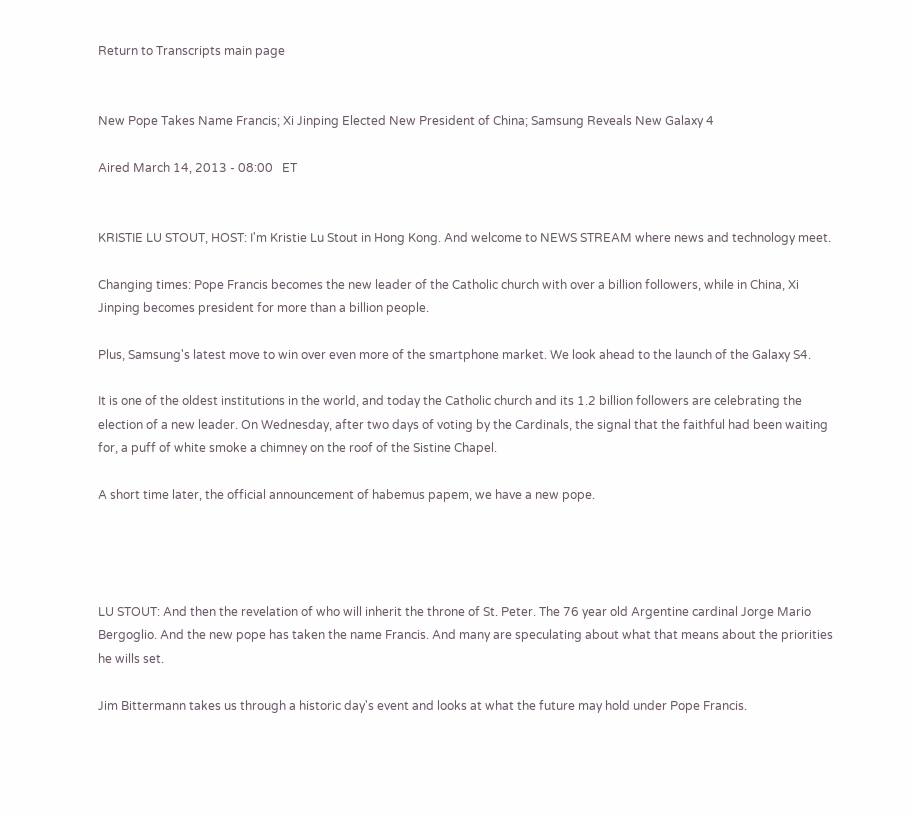Return to Transcripts main page


New Pope Takes Name Francis; Xi Jinping Elected New President of China; Samsung Reveals New Galaxy 4

Aired March 14, 2013 - 08:00   ET


KRISTIE LU STOUT, HOST: I'm Kristie Lu Stout in Hong Kong. And welcome to NEWS STREAM where news and technology meet.

Changing times: Pope Francis becomes the new leader of the Catholic church with over a billion followers, while in China, Xi Jinping becomes president for more than a billion people.

Plus, Samsung's latest move to win over even more of the smartphone market. We look ahead to the launch of the Galaxy S4.

It is one of the oldest institutions in the world, and today the Catholic church and its 1.2 billion followers are celebrating the election of a new leader. On Wednesday, after two days of voting by the Cardinals, the signal that the faithful had been waiting for, a puff of white smoke a chimney on the roof of the Sistine Chapel.

A short time later, the official announcement of habemus papem, we have a new pope.




LU STOUT: And then the revelation of who will inherit the throne of St. Peter. The 76 year old Argentine cardinal Jorge Mario Bergoglio. And the new pope has taken the name Francis. And many are speculating about what that means about the priorities he wills set.

Jim Bittermann takes us through a historic day's event and looks at what the future may hold under Pope Francis.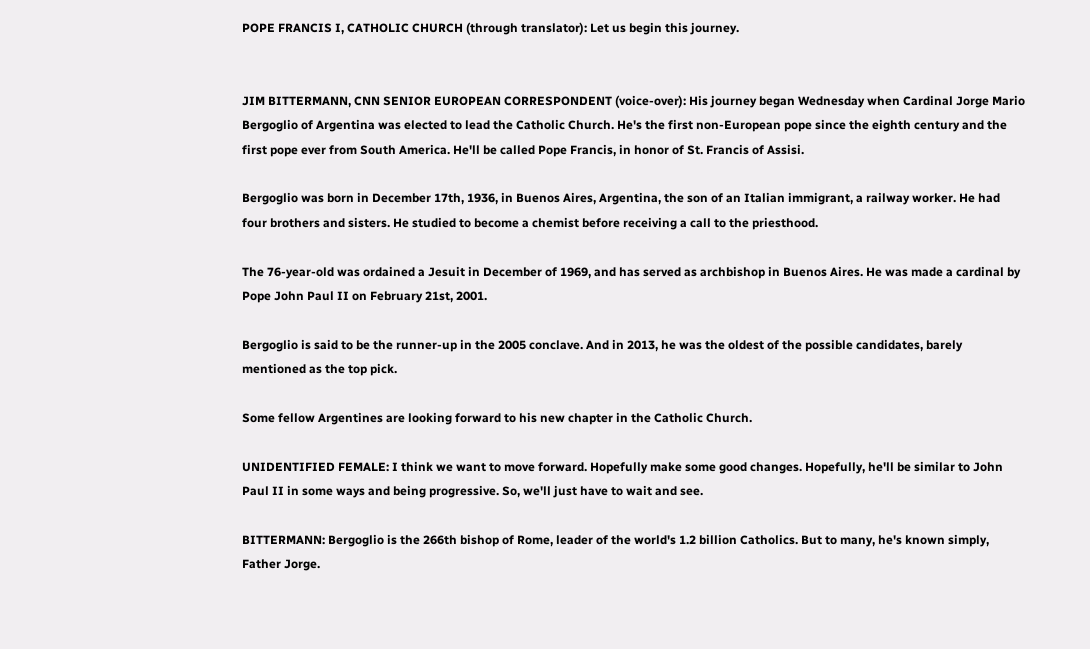POPE FRANCIS I, CATHOLIC CHURCH (through translator): Let us begin this journey.


JIM BITTERMANN, CNN SENIOR EUROPEAN CORRESPONDENT (voice-over): His journey began Wednesday when Cardinal Jorge Mario Bergoglio of Argentina was elected to lead the Catholic Church. He's the first non-European pope since the eighth century and the first pope ever from South America. He'll be called Pope Francis, in honor of St. Francis of Assisi.

Bergoglio was born in December 17th, 1936, in Buenos Aires, Argentina, the son of an Italian immigrant, a railway worker. He had four brothers and sisters. He studied to become a chemist before receiving a call to the priesthood.

The 76-year-old was ordained a Jesuit in December of 1969, and has served as archbishop in Buenos Aires. He was made a cardinal by Pope John Paul II on February 21st, 2001.

Bergoglio is said to be the runner-up in the 2005 conclave. And in 2013, he was the oldest of the possible candidates, barely mentioned as the top pick.

Some fellow Argentines are looking forward to his new chapter in the Catholic Church.

UNIDENTIFIED FEMALE: I think we want to move forward. Hopefully make some good changes. Hopefully, he'll be similar to John Paul II in some ways and being progressive. So, we'll just have to wait and see.

BITTERMANN: Bergoglio is the 266th bishop of Rome, leader of the world's 1.2 billion Catholics. But to many, he's known simply, Father Jorge.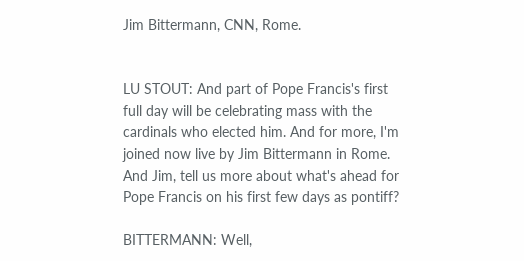Jim Bittermann, CNN, Rome.


LU STOUT: And part of Pope Francis's first full day will be celebrating mass with the cardinals who elected him. And for more, I'm joined now live by Jim Bittermann in Rome. And Jim, tell us more about what's ahead for Pope Francis on his first few days as pontiff?

BITTERMANN: Well,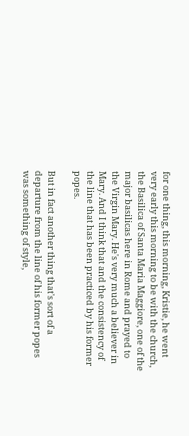for one thing, this morning, Kristie, he went very early this morning to be with the church, the Basilica of Santa Maria Maggiore, one of the major basilicas here in Rome and prayed to the Virgin Mary. He's very much a believer in Mary. And I think that and the consistency of the line that has been practiced by his former popes.

But in fact another thing that's sort of a departure from the line of his former popes was something of style,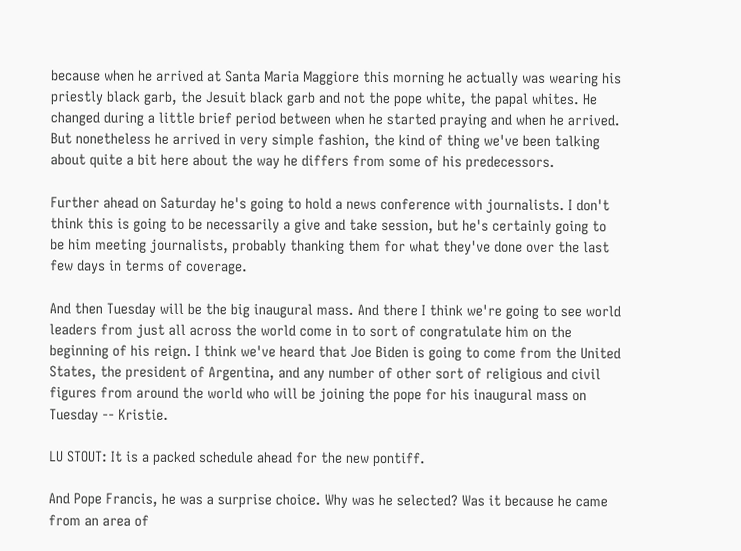because when he arrived at Santa Maria Maggiore this morning he actually was wearing his priestly black garb, the Jesuit black garb and not the pope white, the papal whites. He changed during a little brief period between when he started praying and when he arrived. But nonetheless he arrived in very simple fashion, the kind of thing we've been talking about quite a bit here about the way he differs from some of his predecessors.

Further ahead on Saturday he's going to hold a news conference with journalists. I don't think this is going to be necessarily a give and take session, but he's certainly going to be him meeting journalists, probably thanking them for what they've done over the last few days in terms of coverage.

And then Tuesday will be the big inaugural mass. And there I think we're going to see world leaders from just all across the world come in to sort of congratulate him on the beginning of his reign. I think we've heard that Joe Biden is going to come from the United States, the president of Argentina, and any number of other sort of religious and civil figures from around the world who will be joining the pope for his inaugural mass on Tuesday -- Kristie.

LU STOUT: It is a packed schedule ahead for the new pontiff.

And Pope Francis, he was a surprise choice. Why was he selected? Was it because he came from an area of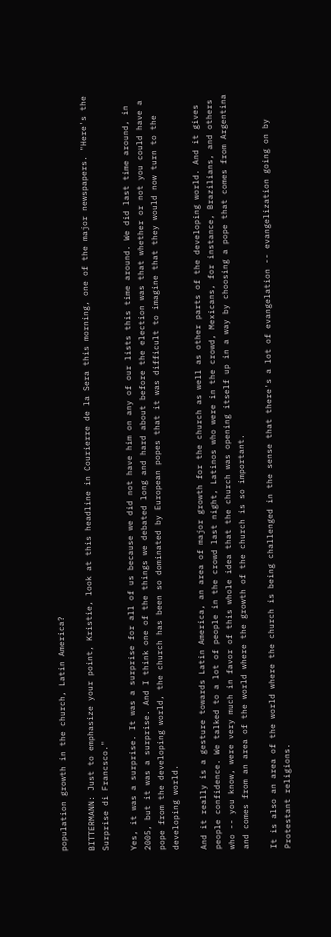population growth in the church, Latin America?

BITTERMANN: Just to emphasize your point, Kristie, look at this headline in Courierre de la Sera this morning, one of the major newspapers. "Here's the Surprise di Francsco."

Yes, it was a surprise. It was a surprise for all of us because we did not have him on any of our lists this time around. We did last time around, in 2005, but it was a surprise. And I think one of the things we debated long and hard about before the election was that whether or not you could have a pope from the developing world, the church has been so dominated by European popes that it was difficult to imagine that they would now turn to the developing world.

And it really is a gesture towards Latin America, an area of major growth for the church as well as other parts of the developing world. And it gives people confidence. We talked to a lot of people in the crowd last night, Latinos who were in the crowd, Mexicans, for instance, Brazilians, and others who -- you know, were very much in favor of this whole idea that the church was opening itself up in a way by choosing a pope that comes from Argentina and comes from an area of the world where the growth of the church is so important.

It is also an area of the world where the church is being challenged in the sense that there's a lot of evangelation -- evangelization going on by Protestant religions.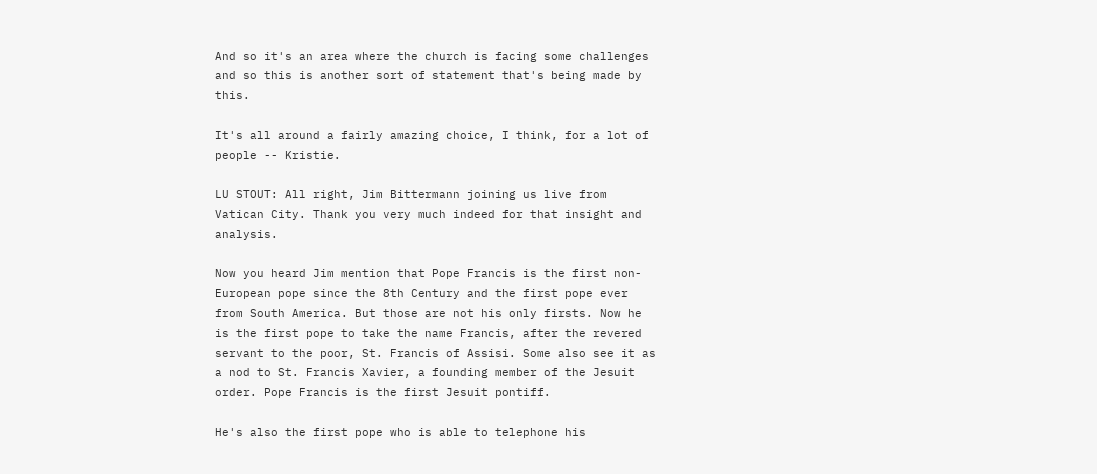And so it's an area where the church is facing some challenges and so this is another sort of statement that's being made by this.

It's all around a fairly amazing choice, I think, for a lot of people -- Kristie.

LU STOUT: All right, Jim Bittermann joining us live from Vatican City. Thank you very much indeed for that insight and analysis.

Now you heard Jim mention that Pope Francis is the first non-European pope since the 8th Century and the first pope ever from South America. But those are not his only firsts. Now he is the first pope to take the name Francis, after the revered servant to the poor, St. Francis of Assisi. Some also see it as a nod to St. Francis Xavier, a founding member of the Jesuit order. Pope Francis is the first Jesuit pontiff.

He's also the first pope who is able to telephone his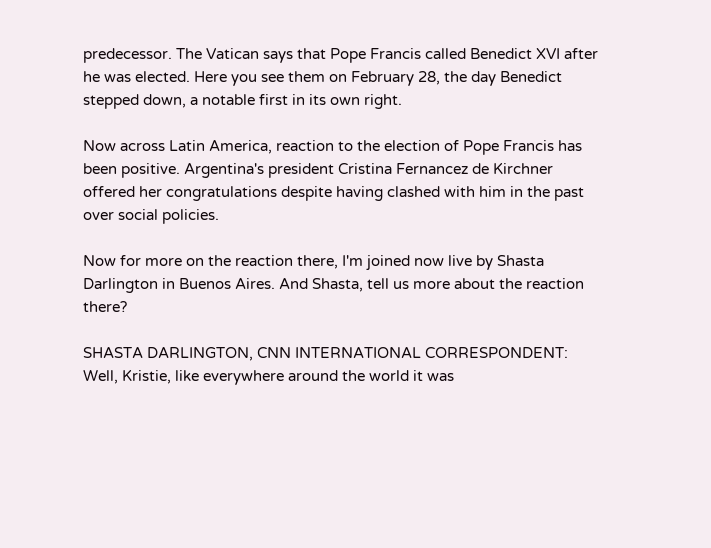predecessor. The Vatican says that Pope Francis called Benedict XVI after he was elected. Here you see them on February 28, the day Benedict stepped down, a notable first in its own right.

Now across Latin America, reaction to the election of Pope Francis has been positive. Argentina's president Cristina Fernancez de Kirchner offered her congratulations despite having clashed with him in the past over social policies.

Now for more on the reaction there, I'm joined now live by Shasta Darlington in Buenos Aires. And Shasta, tell us more about the reaction there?

SHASTA DARLINGTON, CNN INTERNATIONAL CORRESPONDENT: Well, Kristie, like everywhere around the world it was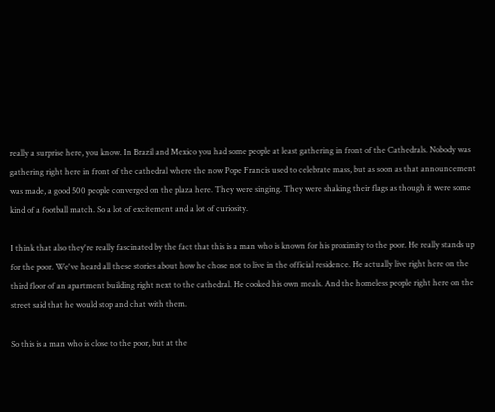really a surprise here, you know. In Brazil and Mexico you had some people at least gathering in front of the Cathedrals. Nobody was gathering right here in front of the cathedral where the now Pope Francis used to celebrate mass, but as soon as that announcement was made, a good 500 people converged on the plaza here. They were singing. They were shaking their flags as though it were some kind of a football match. So a lot of excitement and a lot of curiosity.

I think that also they're really fascinated by the fact that this is a man who is known for his proximity to the poor. He really stands up for the poor. We've heard all these stories about how he chose not to live in the official residence. He actually live right here on the third floor of an apartment building right next to the cathedral. He cooked his own meals. And the homeless people right here on the street said that he would stop and chat with them.

So this is a man who is close to the poor, but at the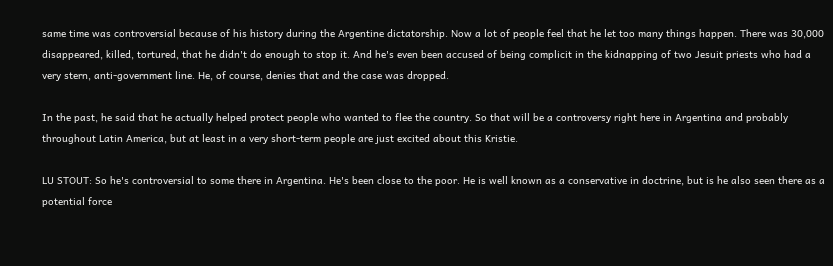same time was controversial because of his history during the Argentine dictatorship. Now a lot of people feel that he let too many things happen. There was 30,000 disappeared, killed, tortured, that he didn't do enough to stop it. And he's even been accused of being complicit in the kidnapping of two Jesuit priests who had a very stern, anti-government line. He, of course, denies that and the case was dropped.

In the past, he said that he actually helped protect people who wanted to flee the country. So that will be a controversy right here in Argentina and probably throughout Latin America, but at least in a very short-term people are just excited about this Kristie.

LU STOUT: So he's controversial to some there in Argentina. He's been close to the poor. He is well known as a conservative in doctrine, but is he also seen there as a potential force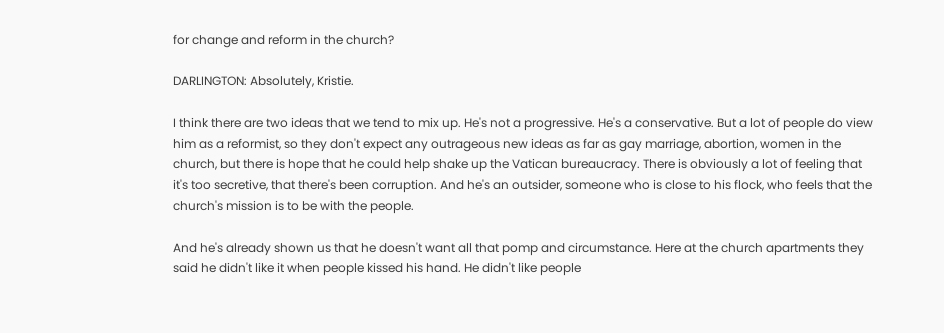for change and reform in the church?

DARLINGTON: Absolutely, Kristie.

I think there are two ideas that we tend to mix up. He's not a progressive. He's a conservative. But a lot of people do view him as a reformist, so they don't expect any outrageous new ideas as far as gay marriage, abortion, women in the church, but there is hope that he could help shake up the Vatican bureaucracy. There is obviously a lot of feeling that it's too secretive, that there's been corruption. And he's an outsider, someone who is close to his flock, who feels that the church's mission is to be with the people.

And he's already shown us that he doesn't want all that pomp and circumstance. Here at the church apartments they said he didn't like it when people kissed his hand. He didn't like people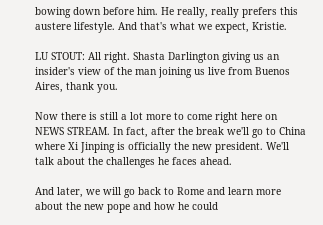bowing down before him. He really, really prefers this austere lifestyle. And that's what we expect, Kristie.

LU STOUT: All right. Shasta Darlington giving us an insider's view of the man joining us live from Buenos Aires, thank you.

Now there is still a lot more to come right here on NEWS STREAM. In fact, after the break we'll go to China where Xi Jinping is officially the new president. We'll talk about the challenges he faces ahead.

And later, we will go back to Rome and learn more about the new pope and how he could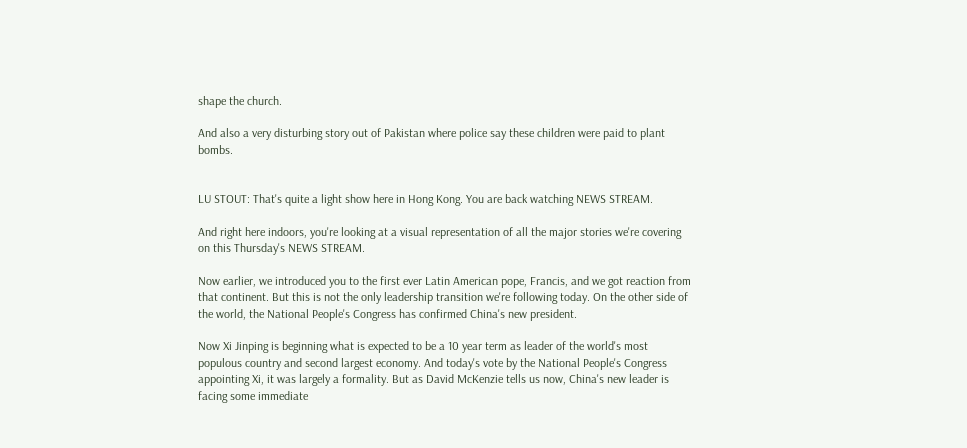shape the church.

And also a very disturbing story out of Pakistan where police say these children were paid to plant bombs.


LU STOUT: That's quite a light show here in Hong Kong. You are back watching NEWS STREAM.

And right here indoors, you're looking at a visual representation of all the major stories we're covering on this Thursday's NEWS STREAM.

Now earlier, we introduced you to the first ever Latin American pope, Francis, and we got reaction from that continent. But this is not the only leadership transition we're following today. On the other side of the world, the National People's Congress has confirmed China's new president.

Now Xi Jinping is beginning what is expected to be a 10 year term as leader of the world's most populous country and second largest economy. And today's vote by the National People's Congress appointing Xi, it was largely a formality. But as David McKenzie tells us now, China's new leader is facing some immediate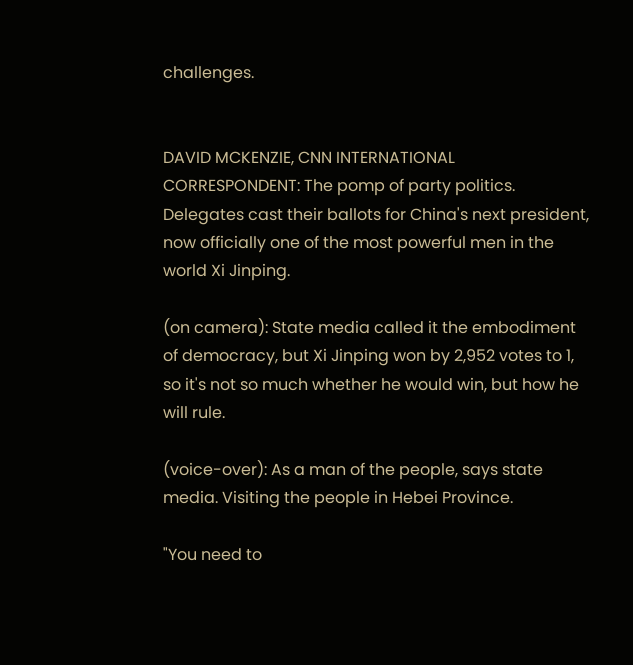challenges.


DAVID MCKENZIE, CNN INTERNATIONAL CORRESPONDENT: The pomp of party politics. Delegates cast their ballots for China's next president, now officially one of the most powerful men in the world Xi Jinping.

(on camera): State media called it the embodiment of democracy, but Xi Jinping won by 2,952 votes to 1, so it's not so much whether he would win, but how he will rule.

(voice-over): As a man of the people, says state media. Visiting the people in Hebei Province.

"You need to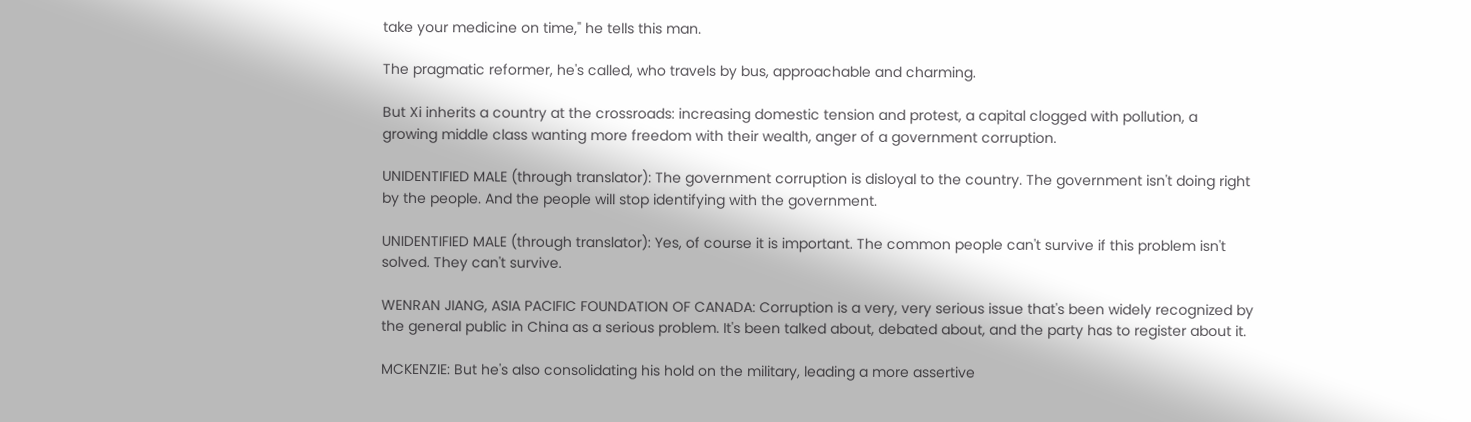take your medicine on time," he tells this man.

The pragmatic reformer, he's called, who travels by bus, approachable and charming.

But Xi inherits a country at the crossroads: increasing domestic tension and protest, a capital clogged with pollution, a growing middle class wanting more freedom with their wealth, anger of a government corruption.

UNIDENTIFIED MALE (through translator): The government corruption is disloyal to the country. The government isn't doing right by the people. And the people will stop identifying with the government.

UNIDENTIFIED MALE (through translator): Yes, of course it is important. The common people can't survive if this problem isn't solved. They can't survive.

WENRAN JIANG, ASIA PACIFIC FOUNDATION OF CANADA: Corruption is a very, very serious issue that's been widely recognized by the general public in China as a serious problem. It's been talked about, debated about, and the party has to register about it.

MCKENZIE: But he's also consolidating his hold on the military, leading a more assertive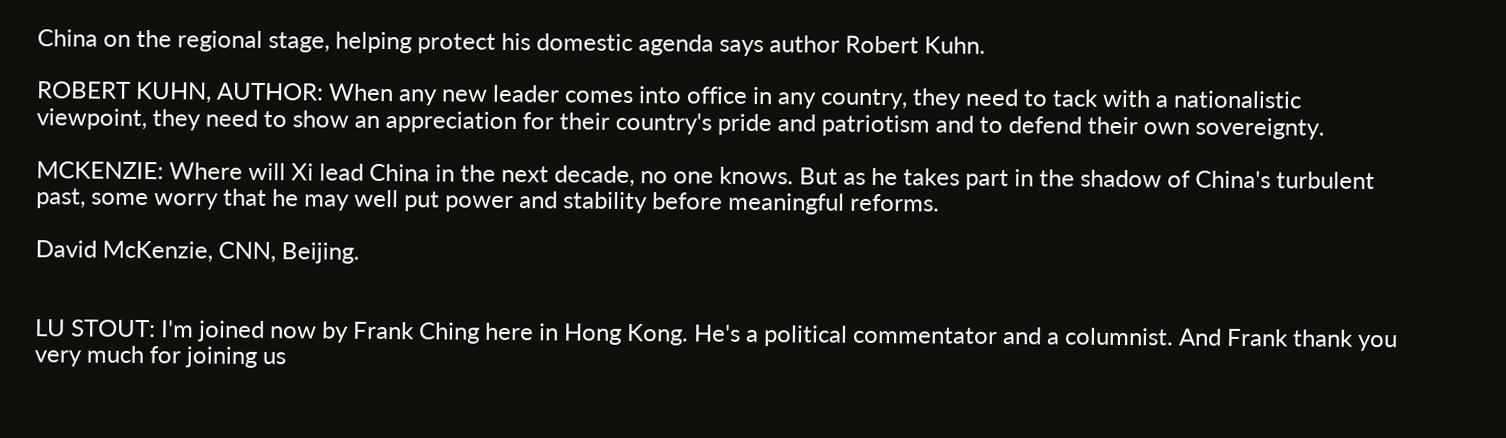China on the regional stage, helping protect his domestic agenda says author Robert Kuhn.

ROBERT KUHN, AUTHOR: When any new leader comes into office in any country, they need to tack with a nationalistic viewpoint, they need to show an appreciation for their country's pride and patriotism and to defend their own sovereignty.

MCKENZIE: Where will Xi lead China in the next decade, no one knows. But as he takes part in the shadow of China's turbulent past, some worry that he may well put power and stability before meaningful reforms.

David McKenzie, CNN, Beijing.


LU STOUT: I'm joined now by Frank Ching here in Hong Kong. He's a political commentator and a columnist. And Frank thank you very much for joining us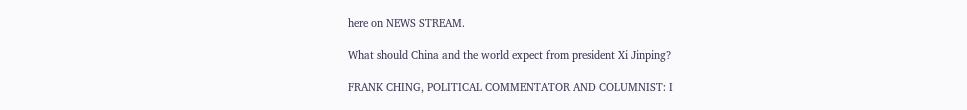here on NEWS STREAM.

What should China and the world expect from president Xi Jinping?

FRANK CHING, POLITICAL COMMENTATOR AND COLUMNIST: I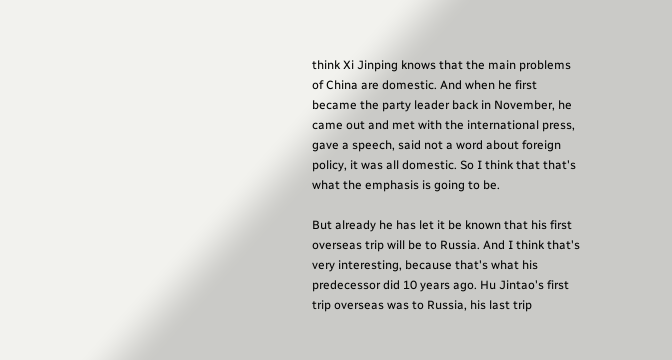think Xi Jinping knows that the main problems of China are domestic. And when he first became the party leader back in November, he came out and met with the international press, gave a speech, said not a word about foreign policy, it was all domestic. So I think that that's what the emphasis is going to be.

But already he has let it be known that his first overseas trip will be to Russia. And I think that's very interesting, because that's what his predecessor did 10 years ago. Hu Jintao's first trip overseas was to Russia, his last trip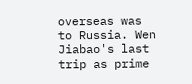overseas was to Russia. Wen Jiabao's last trip as prime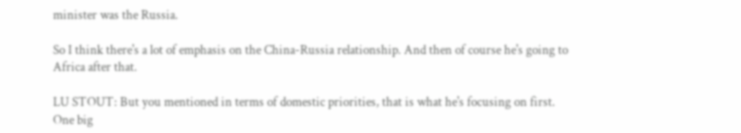minister was the Russia.

So I think there's a lot of emphasis on the China-Russia relationship. And then of course he's going to Africa after that.

LU STOUT: But you mentioned in terms of domestic priorities, that is what he's focusing on first. One big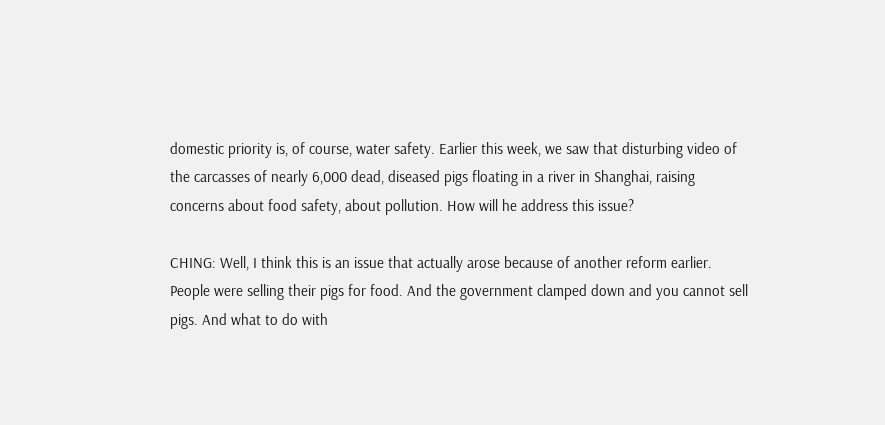domestic priority is, of course, water safety. Earlier this week, we saw that disturbing video of the carcasses of nearly 6,000 dead, diseased pigs floating in a river in Shanghai, raising concerns about food safety, about pollution. How will he address this issue?

CHING: Well, I think this is an issue that actually arose because of another reform earlier. People were selling their pigs for food. And the government clamped down and you cannot sell pigs. And what to do with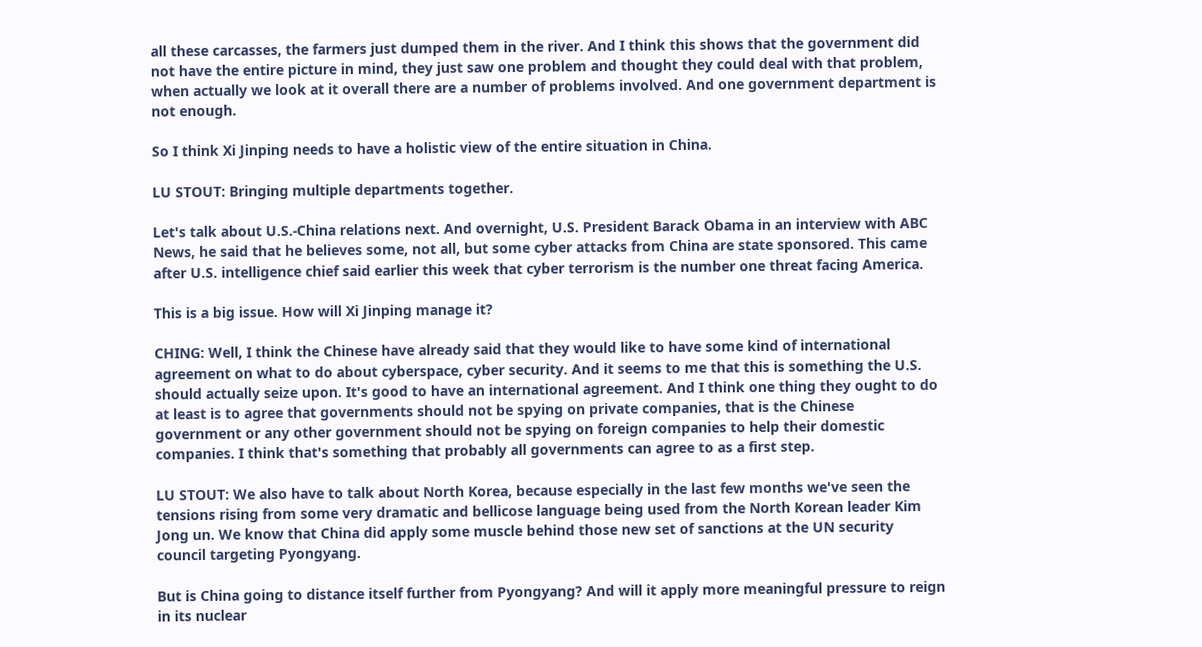all these carcasses, the farmers just dumped them in the river. And I think this shows that the government did not have the entire picture in mind, they just saw one problem and thought they could deal with that problem, when actually we look at it overall there are a number of problems involved. And one government department is not enough.

So I think Xi Jinping needs to have a holistic view of the entire situation in China.

LU STOUT: Bringing multiple departments together.

Let's talk about U.S.-China relations next. And overnight, U.S. President Barack Obama in an interview with ABC News, he said that he believes some, not all, but some cyber attacks from China are state sponsored. This came after U.S. intelligence chief said earlier this week that cyber terrorism is the number one threat facing America.

This is a big issue. How will Xi Jinping manage it?

CHING: Well, I think the Chinese have already said that they would like to have some kind of international agreement on what to do about cyberspace, cyber security. And it seems to me that this is something the U.S. should actually seize upon. It's good to have an international agreement. And I think one thing they ought to do at least is to agree that governments should not be spying on private companies, that is the Chinese government or any other government should not be spying on foreign companies to help their domestic companies. I think that's something that probably all governments can agree to as a first step.

LU STOUT: We also have to talk about North Korea, because especially in the last few months we've seen the tensions rising from some very dramatic and bellicose language being used from the North Korean leader Kim Jong un. We know that China did apply some muscle behind those new set of sanctions at the UN security council targeting Pyongyang.

But is China going to distance itself further from Pyongyang? And will it apply more meaningful pressure to reign in its nuclear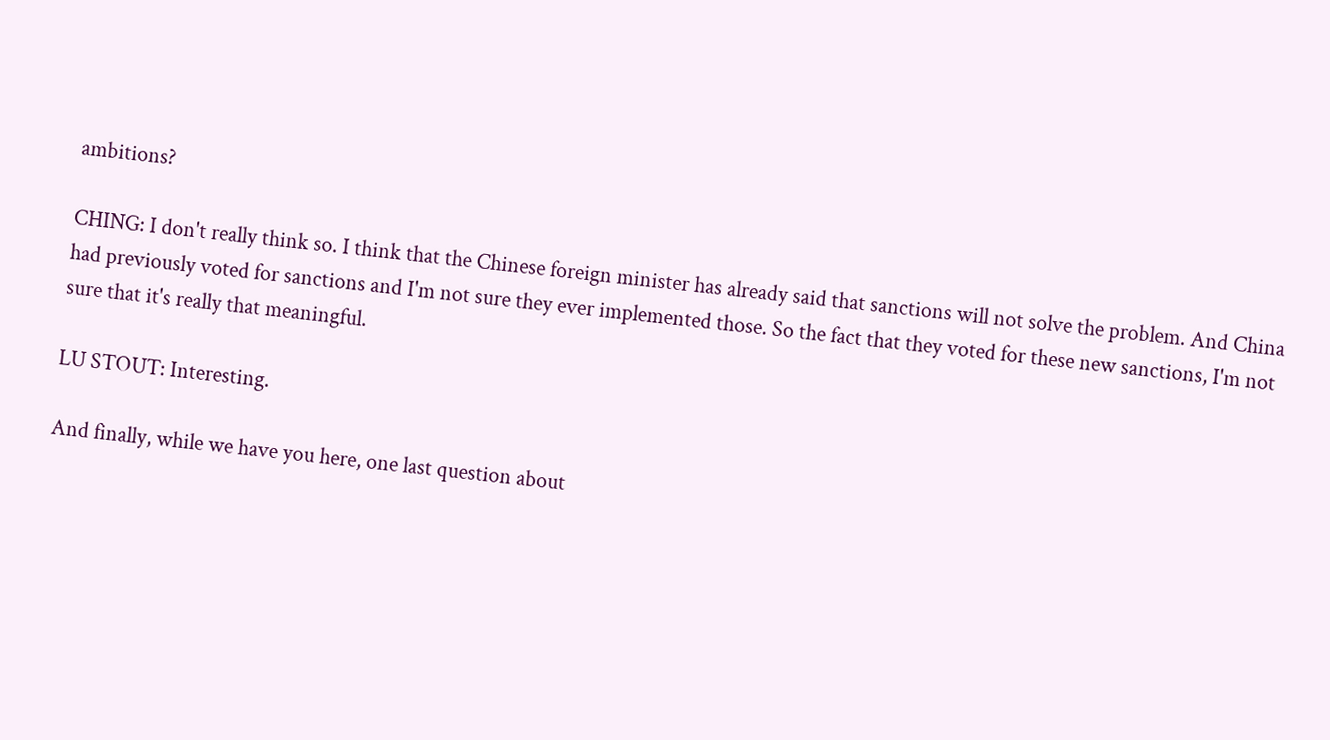ambitions?

CHING: I don't really think so. I think that the Chinese foreign minister has already said that sanctions will not solve the problem. And China had previously voted for sanctions and I'm not sure they ever implemented those. So the fact that they voted for these new sanctions, I'm not sure that it's really that meaningful.

LU STOUT: Interesting.

And finally, while we have you here, one last question about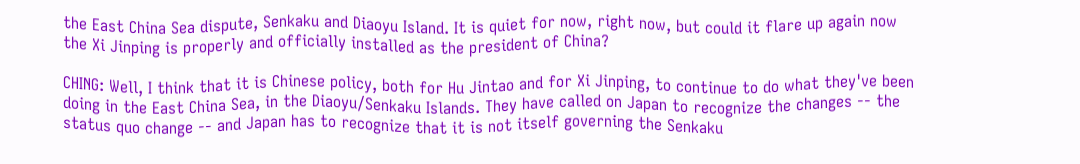the East China Sea dispute, Senkaku and Diaoyu Island. It is quiet for now, right now, but could it flare up again now the Xi Jinping is properly and officially installed as the president of China?

CHING: Well, I think that it is Chinese policy, both for Hu Jintao and for Xi Jinping, to continue to do what they've been doing in the East China Sea, in the Diaoyu/Senkaku Islands. They have called on Japan to recognize the changes -- the status quo change -- and Japan has to recognize that it is not itself governing the Senkaku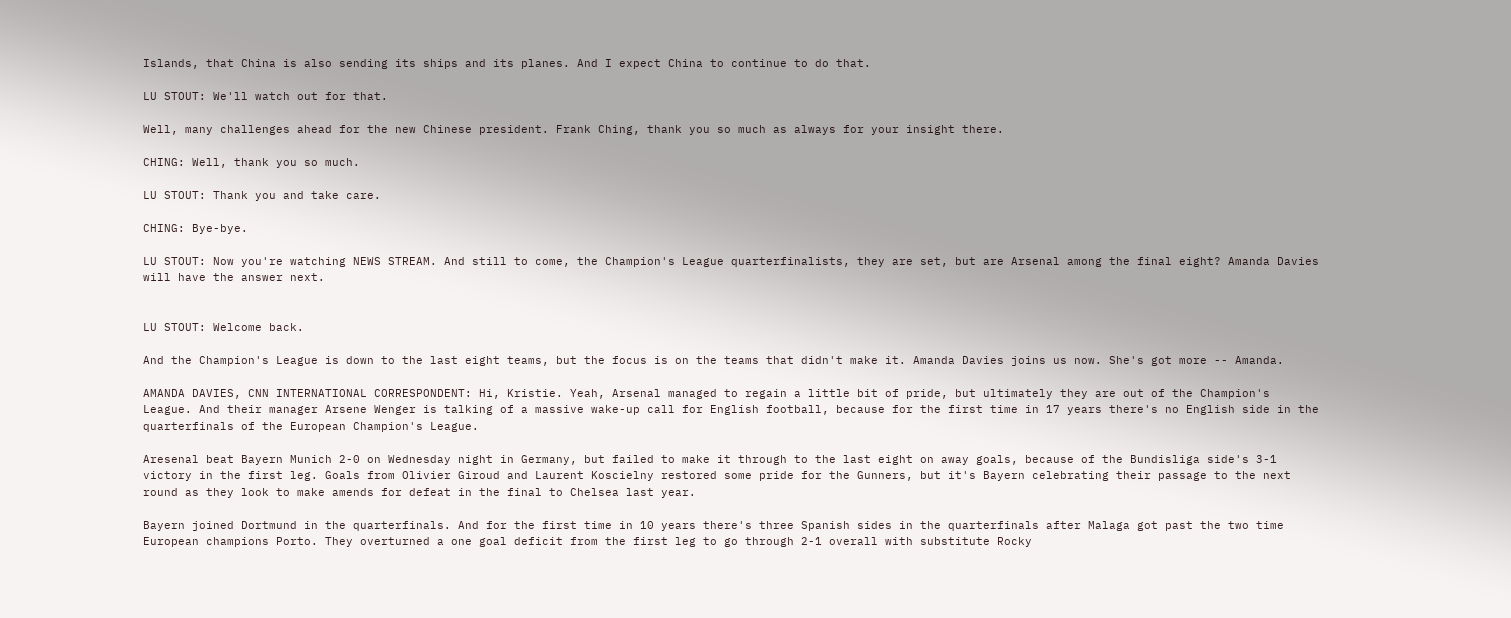Islands, that China is also sending its ships and its planes. And I expect China to continue to do that.

LU STOUT: We'll watch out for that.

Well, many challenges ahead for the new Chinese president. Frank Ching, thank you so much as always for your insight there.

CHING: Well, thank you so much.

LU STOUT: Thank you and take care.

CHING: Bye-bye.

LU STOUT: Now you're watching NEWS STREAM. And still to come, the Champion's League quarterfinalists, they are set, but are Arsenal among the final eight? Amanda Davies will have the answer next.


LU STOUT: Welcome back.

And the Champion's League is down to the last eight teams, but the focus is on the teams that didn't make it. Amanda Davies joins us now. She's got more -- Amanda.

AMANDA DAVIES, CNN INTERNATIONAL CORRESPONDENT: Hi, Kristie. Yeah, Arsenal managed to regain a little bit of pride, but ultimately they are out of the Champion's League. And their manager Arsene Wenger is talking of a massive wake-up call for English football, because for the first time in 17 years there's no English side in the quarterfinals of the European Champion's League.

Aresenal beat Bayern Munich 2-0 on Wednesday night in Germany, but failed to make it through to the last eight on away goals, because of the Bundisliga side's 3-1 victory in the first leg. Goals from Olivier Giroud and Laurent Koscielny restored some pride for the Gunners, but it's Bayern celebrating their passage to the next round as they look to make amends for defeat in the final to Chelsea last year.

Bayern joined Dortmund in the quarterfinals. And for the first time in 10 years there's three Spanish sides in the quarterfinals after Malaga got past the two time European champions Porto. They overturned a one goal deficit from the first leg to go through 2-1 overall with substitute Rocky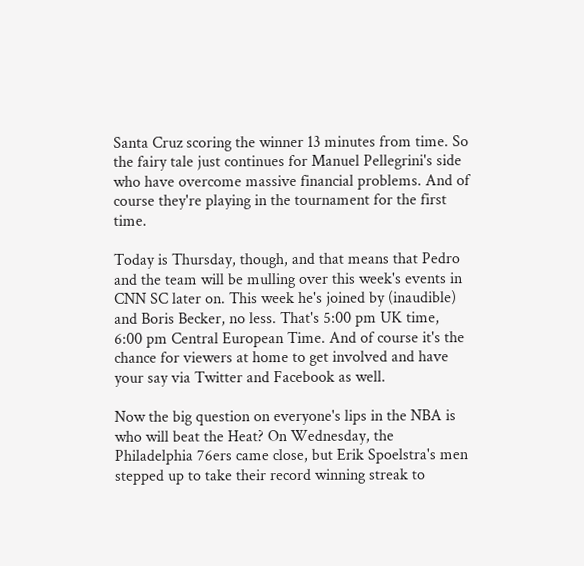Santa Cruz scoring the winner 13 minutes from time. So the fairy tale just continues for Manuel Pellegrini's side who have overcome massive financial problems. And of course they're playing in the tournament for the first time.

Today is Thursday, though, and that means that Pedro and the team will be mulling over this week's events in CNN SC later on. This week he's joined by (inaudible) and Boris Becker, no less. That's 5:00 pm UK time, 6:00 pm Central European Time. And of course it's the chance for viewers at home to get involved and have your say via Twitter and Facebook as well.

Now the big question on everyone's lips in the NBA is who will beat the Heat? On Wednesday, the Philadelphia 76ers came close, but Erik Spoelstra's men stepped up to take their record winning streak to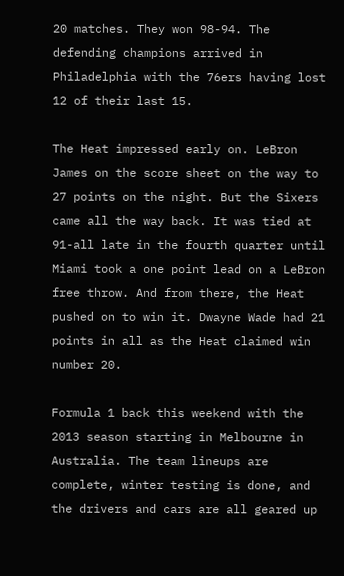20 matches. They won 98-94. The defending champions arrived in Philadelphia with the 76ers having lost 12 of their last 15.

The Heat impressed early on. LeBron James on the score sheet on the way to 27 points on the night. But the Sixers came all the way back. It was tied at 91-all late in the fourth quarter until Miami took a one point lead on a LeBron free throw. And from there, the Heat pushed on to win it. Dwayne Wade had 21 points in all as the Heat claimed win number 20.

Formula 1 back this weekend with the 2013 season starting in Melbourne in Australia. The team lineups are complete, winter testing is done, and the drivers and cars are all geared up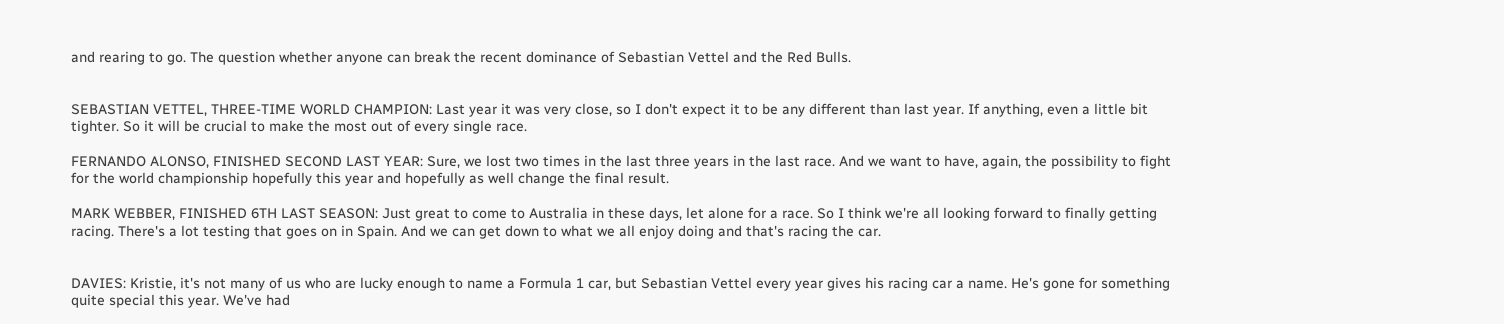and rearing to go. The question whether anyone can break the recent dominance of Sebastian Vettel and the Red Bulls.


SEBASTIAN VETTEL, THREE-TIME WORLD CHAMPION: Last year it was very close, so I don't expect it to be any different than last year. If anything, even a little bit tighter. So it will be crucial to make the most out of every single race.

FERNANDO ALONSO, FINISHED SECOND LAST YEAR: Sure, we lost two times in the last three years in the last race. And we want to have, again, the possibility to fight for the world championship hopefully this year and hopefully as well change the final result.

MARK WEBBER, FINISHED 6TH LAST SEASON: Just great to come to Australia in these days, let alone for a race. So I think we're all looking forward to finally getting racing. There's a lot testing that goes on in Spain. And we can get down to what we all enjoy doing and that's racing the car.


DAVIES: Kristie, it's not many of us who are lucky enough to name a Formula 1 car, but Sebastian Vettel every year gives his racing car a name. He's gone for something quite special this year. We've had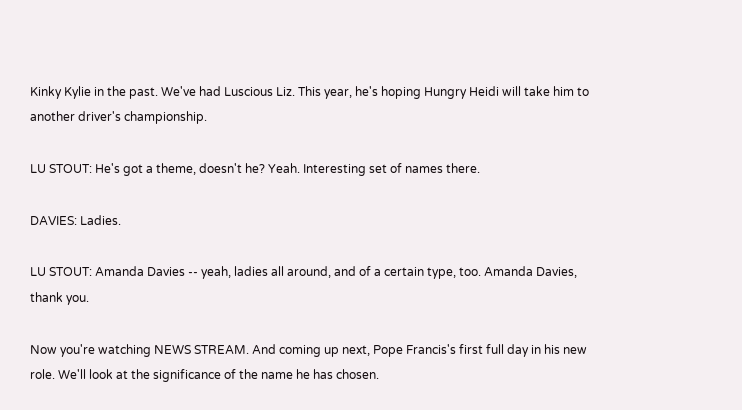Kinky Kylie in the past. We've had Luscious Liz. This year, he's hoping Hungry Heidi will take him to another driver's championship.

LU STOUT: He's got a theme, doesn't he? Yeah. Interesting set of names there.

DAVIES: Ladies.

LU STOUT: Amanda Davies -- yeah, ladies all around, and of a certain type, too. Amanda Davies, thank you.

Now you're watching NEWS STREAM. And coming up next, Pope Francis's first full day in his new role. We'll look at the significance of the name he has chosen.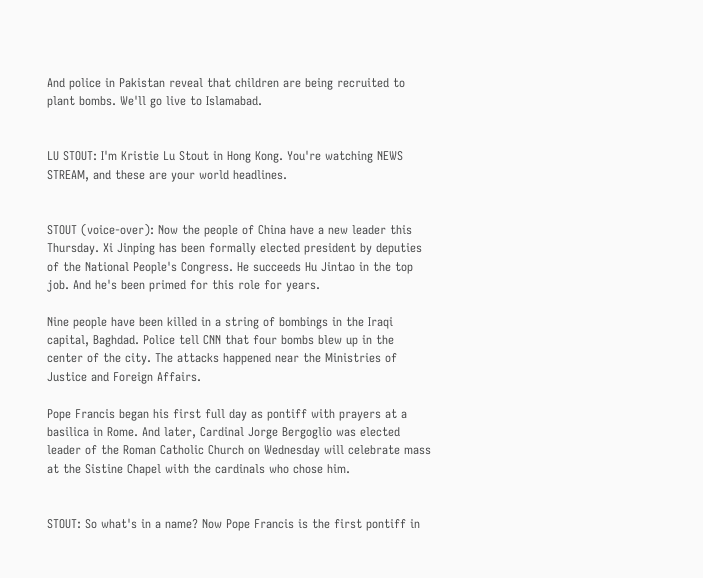And police in Pakistan reveal that children are being recruited to plant bombs. We'll go live to Islamabad.


LU STOUT: I'm Kristie Lu Stout in Hong Kong. You're watching NEWS STREAM, and these are your world headlines.


STOUT (voice-over): Now the people of China have a new leader this Thursday. Xi Jinping has been formally elected president by deputies of the National People's Congress. He succeeds Hu Jintao in the top job. And he's been primed for this role for years.

Nine people have been killed in a string of bombings in the Iraqi capital, Baghdad. Police tell CNN that four bombs blew up in the center of the city. The attacks happened near the Ministries of Justice and Foreign Affairs.

Pope Francis began his first full day as pontiff with prayers at a basilica in Rome. And later, Cardinal Jorge Bergoglio was elected leader of the Roman Catholic Church on Wednesday will celebrate mass at the Sistine Chapel with the cardinals who chose him.


STOUT: So what's in a name? Now Pope Francis is the first pontiff in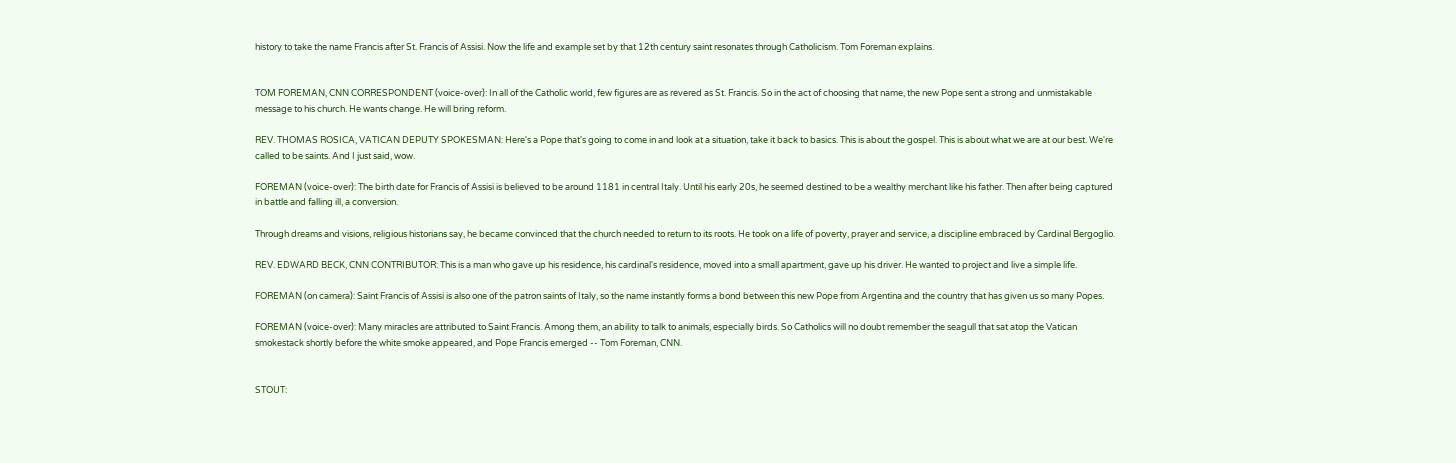history to take the name Francis after St. Francis of Assisi. Now the life and example set by that 12th century saint resonates through Catholicism. Tom Foreman explains.


TOM FOREMAN, CNN CORRESPONDENT (voice-over): In all of the Catholic world, few figures are as revered as St. Francis. So in the act of choosing that name, the new Pope sent a strong and unmistakable message to his church. He wants change. He will bring reform.

REV. THOMAS ROSICA, VATICAN DEPUTY SPOKESMAN: Here's a Pope that's going to come in and look at a situation, take it back to basics. This is about the gospel. This is about what we are at our best. We're called to be saints. And I just said, wow.

FOREMAN (voice-over): The birth date for Francis of Assisi is believed to be around 1181 in central Italy. Until his early 20s, he seemed destined to be a wealthy merchant like his father. Then after being captured in battle and falling ill, a conversion.

Through dreams and visions, religious historians say, he became convinced that the church needed to return to its roots. He took on a life of poverty, prayer and service, a discipline embraced by Cardinal Bergoglio.

REV. EDWARD BECK, CNN CONTRIBUTOR: This is a man who gave up his residence, his cardinal's residence, moved into a small apartment, gave up his driver. He wanted to project and live a simple life.

FOREMAN (on camera): Saint Francis of Assisi is also one of the patron saints of Italy, so the name instantly forms a bond between this new Pope from Argentina and the country that has given us so many Popes.

FOREMAN (voice-over): Many miracles are attributed to Saint Francis. Among them, an ability to talk to animals, especially birds. So Catholics will no doubt remember the seagull that sat atop the Vatican smokestack shortly before the white smoke appeared, and Pope Francis emerged -- Tom Foreman, CNN.


STOUT: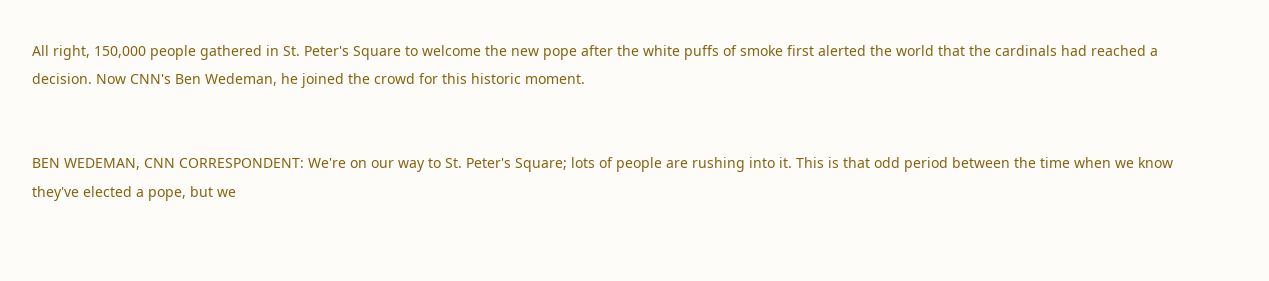All right, 150,000 people gathered in St. Peter's Square to welcome the new pope after the white puffs of smoke first alerted the world that the cardinals had reached a decision. Now CNN's Ben Wedeman, he joined the crowd for this historic moment.


BEN WEDEMAN, CNN CORRESPONDENT: We're on our way to St. Peter's Square; lots of people are rushing into it. This is that odd period between the time when we know they've elected a pope, but we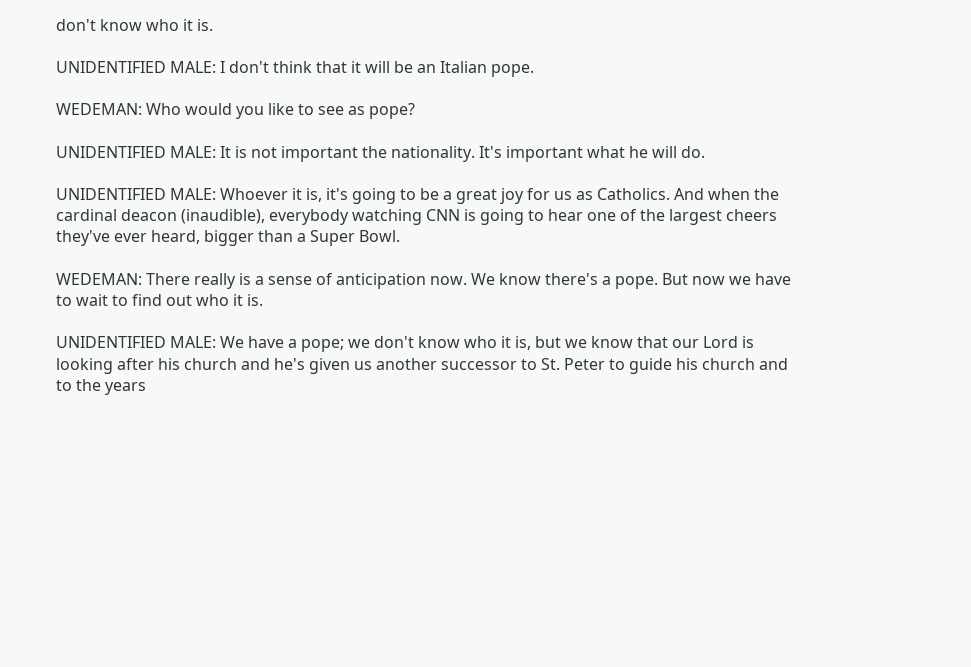don't know who it is.

UNIDENTIFIED MALE: I don't think that it will be an Italian pope.

WEDEMAN: Who would you like to see as pope?

UNIDENTIFIED MALE: It is not important the nationality. It's important what he will do.

UNIDENTIFIED MALE: Whoever it is, it's going to be a great joy for us as Catholics. And when the cardinal deacon (inaudible), everybody watching CNN is going to hear one of the largest cheers they've ever heard, bigger than a Super Bowl.

WEDEMAN: There really is a sense of anticipation now. We know there's a pope. But now we have to wait to find out who it is.

UNIDENTIFIED MALE: We have a pope; we don't know who it is, but we know that our Lord is looking after his church and he's given us another successor to St. Peter to guide his church and to the years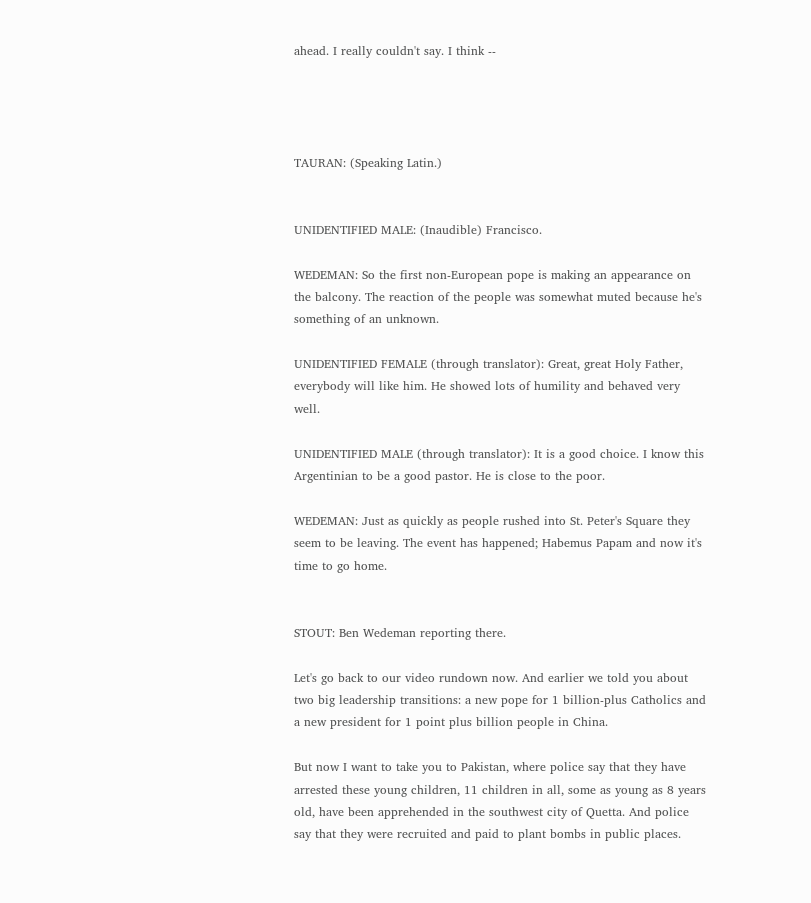ahead. I really couldn't say. I think --




TAURAN: (Speaking Latin.)


UNIDENTIFIED MALE: (Inaudible) Francisco.

WEDEMAN: So the first non-European pope is making an appearance on the balcony. The reaction of the people was somewhat muted because he's something of an unknown.

UNIDENTIFIED FEMALE (through translator): Great, great Holy Father, everybody will like him. He showed lots of humility and behaved very well.

UNIDENTIFIED MALE (through translator): It is a good choice. I know this Argentinian to be a good pastor. He is close to the poor.

WEDEMAN: Just as quickly as people rushed into St. Peter's Square they seem to be leaving. The event has happened; Habemus Papam and now it's time to go home.


STOUT: Ben Wedeman reporting there.

Let's go back to our video rundown now. And earlier we told you about two big leadership transitions: a new pope for 1 billion-plus Catholics and a new president for 1 point plus billion people in China.

But now I want to take you to Pakistan, where police say that they have arrested these young children, 11 children in all, some as young as 8 years old, have been apprehended in the southwest city of Quetta. And police say that they were recruited and paid to plant bombs in public places.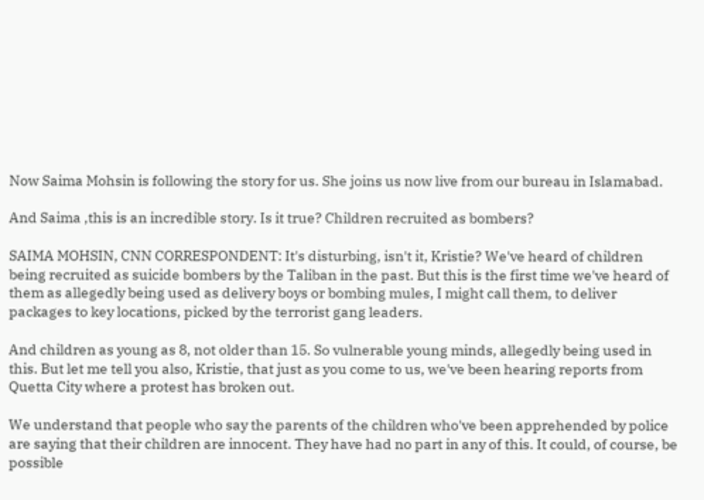Now Saima Mohsin is following the story for us. She joins us now live from our bureau in Islamabad.

And Saima ,this is an incredible story. Is it true? Children recruited as bombers?

SAIMA MOHSIN, CNN CORRESPONDENT: It's disturbing, isn't it, Kristie? We've heard of children being recruited as suicide bombers by the Taliban in the past. But this is the first time we've heard of them as allegedly being used as delivery boys or bombing mules, I might call them, to deliver packages to key locations, picked by the terrorist gang leaders.

And children as young as 8, not older than 15. So vulnerable young minds, allegedly being used in this. But let me tell you also, Kristie, that just as you come to us, we've been hearing reports from Quetta City where a protest has broken out.

We understand that people who say the parents of the children who've been apprehended by police are saying that their children are innocent. They have had no part in any of this. It could, of course, be possible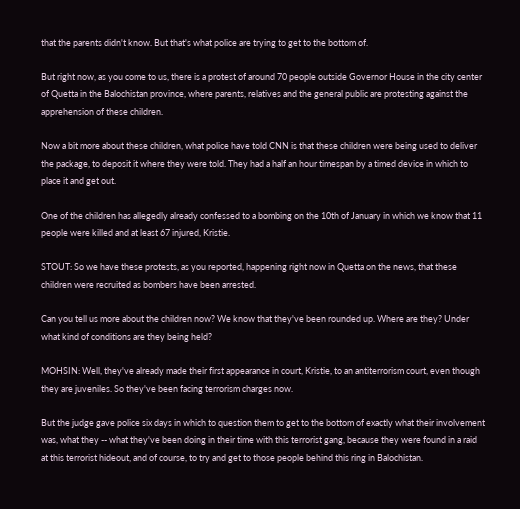that the parents didn't know. But that's what police are trying to get to the bottom of.

But right now, as you come to us, there is a protest of around 70 people outside Governor House in the city center of Quetta in the Balochistan province, where parents, relatives and the general public are protesting against the apprehension of these children.

Now a bit more about these children, what police have told CNN is that these children were being used to deliver the package, to deposit it where they were told. They had a half an hour timespan by a timed device in which to place it and get out.

One of the children has allegedly already confessed to a bombing on the 10th of January in which we know that 11 people were killed and at least 67 injured, Kristie.

STOUT: So we have these protests, as you reported, happening right now in Quetta on the news, that these children were recruited as bombers have been arrested.

Can you tell us more about the children now? We know that they've been rounded up. Where are they? Under what kind of conditions are they being held?

MOHSIN: Well, they've already made their first appearance in court, Kristie, to an antiterrorism court, even though they are juveniles. So they've been facing terrorism charges now.

But the judge gave police six days in which to question them to get to the bottom of exactly what their involvement was, what they -- what they've been doing in their time with this terrorist gang, because they were found in a raid at this terrorist hideout, and of course, to try and get to those people behind this ring in Balochistan.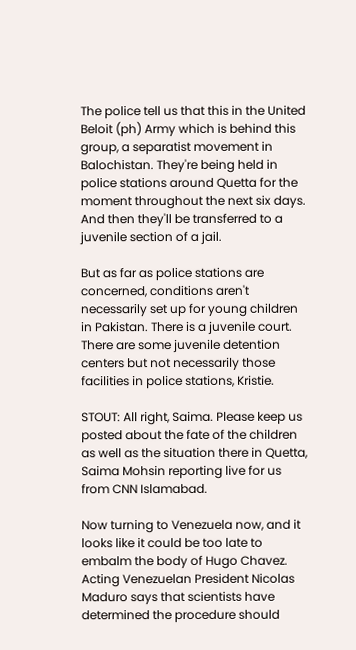The police tell us that this in the United Beloit (ph) Army which is behind this group, a separatist movement in Balochistan. They're being held in police stations around Quetta for the moment throughout the next six days. And then they'll be transferred to a juvenile section of a jail.

But as far as police stations are concerned, conditions aren't necessarily set up for young children in Pakistan. There is a juvenile court. There are some juvenile detention centers but not necessarily those facilities in police stations, Kristie.

STOUT: All right, Saima. Please keep us posted about the fate of the children as well as the situation there in Quetta, Saima Mohsin reporting live for us from CNN Islamabad.

Now turning to Venezuela now, and it looks like it could be too late to embalm the body of Hugo Chavez. Acting Venezuelan President Nicolas Maduro says that scientists have determined the procedure should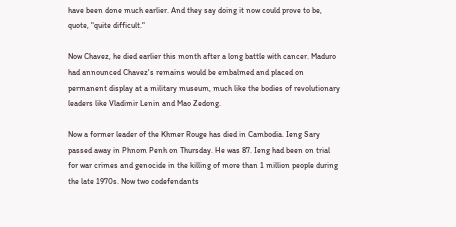have been done much earlier. And they say doing it now could prove to be, quote, "quite difficult."

Now Chavez, he died earlier this month after a long battle with cancer. Maduro had announced Chavez's remains would be embalmed and placed on permanent display at a military museum, much like the bodies of revolutionary leaders like Vladimir Lenin and Mao Zedong.

Now a former leader of the Khmer Rouge has died in Cambodia. Ieng Sary passed away in Phnom Penh on Thursday. He was 87. Ieng had been on trial for war crimes and genocide in the killing of more than 1 million people during the late 1970s. Now two codefendants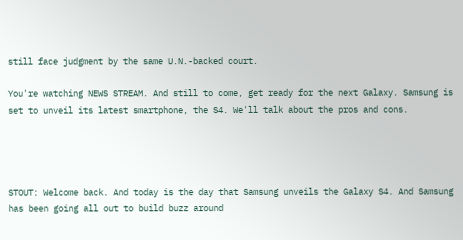still face judgment by the same U.N.-backed court.

You're watching NEWS STREAM. And still to come, get ready for the next Galaxy. Samsung is set to unveil its latest smartphone, the S4. We'll talk about the pros and cons.




STOUT: Welcome back. And today is the day that Samsung unveils the Galaxy S4. And Samsung has been going all out to build buzz around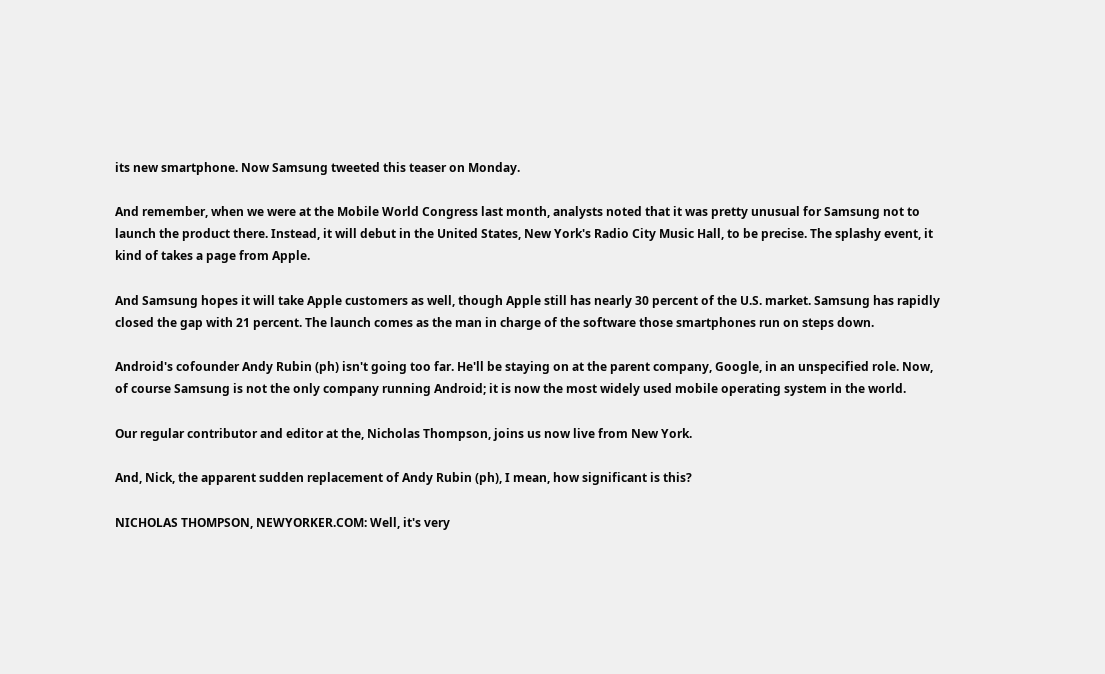its new smartphone. Now Samsung tweeted this teaser on Monday.

And remember, when we were at the Mobile World Congress last month, analysts noted that it was pretty unusual for Samsung not to launch the product there. Instead, it will debut in the United States, New York's Radio City Music Hall, to be precise. The splashy event, it kind of takes a page from Apple.

And Samsung hopes it will take Apple customers as well, though Apple still has nearly 30 percent of the U.S. market. Samsung has rapidly closed the gap with 21 percent. The launch comes as the man in charge of the software those smartphones run on steps down.

Android's cofounder Andy Rubin (ph) isn't going too far. He'll be staying on at the parent company, Google, in an unspecified role. Now, of course Samsung is not the only company running Android; it is now the most widely used mobile operating system in the world.

Our regular contributor and editor at the, Nicholas Thompson, joins us now live from New York.

And, Nick, the apparent sudden replacement of Andy Rubin (ph), I mean, how significant is this?

NICHOLAS THOMPSON, NEWYORKER.COM: Well, it's very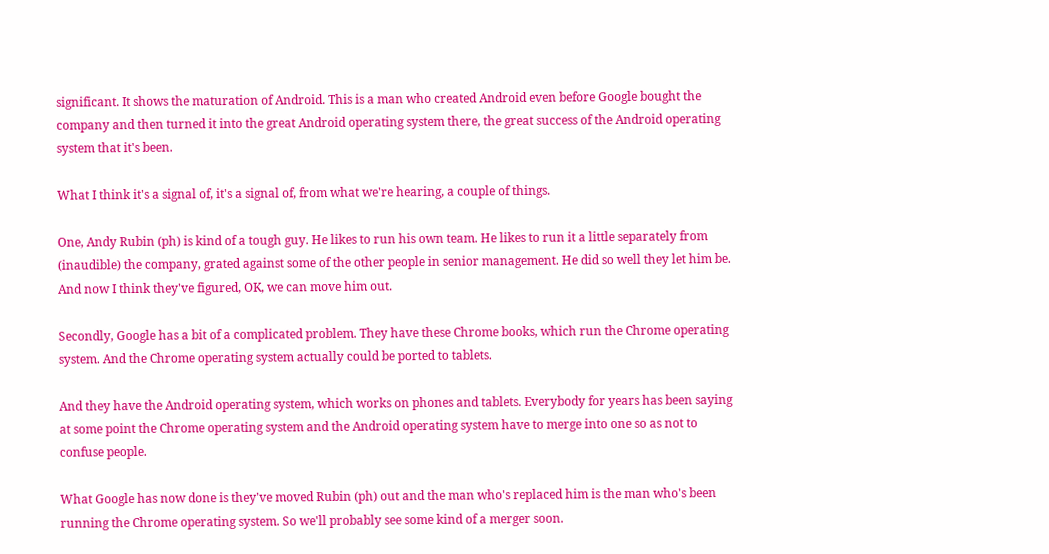significant. It shows the maturation of Android. This is a man who created Android even before Google bought the company and then turned it into the great Android operating system there, the great success of the Android operating system that it's been.

What I think it's a signal of, it's a signal of, from what we're hearing, a couple of things.

One, Andy Rubin (ph) is kind of a tough guy. He likes to run his own team. He likes to run it a little separately from (inaudible) the company, grated against some of the other people in senior management. He did so well they let him be. And now I think they've figured, OK, we can move him out.

Secondly, Google has a bit of a complicated problem. They have these Chrome books, which run the Chrome operating system. And the Chrome operating system actually could be ported to tablets.

And they have the Android operating system, which works on phones and tablets. Everybody for years has been saying at some point the Chrome operating system and the Android operating system have to merge into one so as not to confuse people.

What Google has now done is they've moved Rubin (ph) out and the man who's replaced him is the man who's been running the Chrome operating system. So we'll probably see some kind of a merger soon.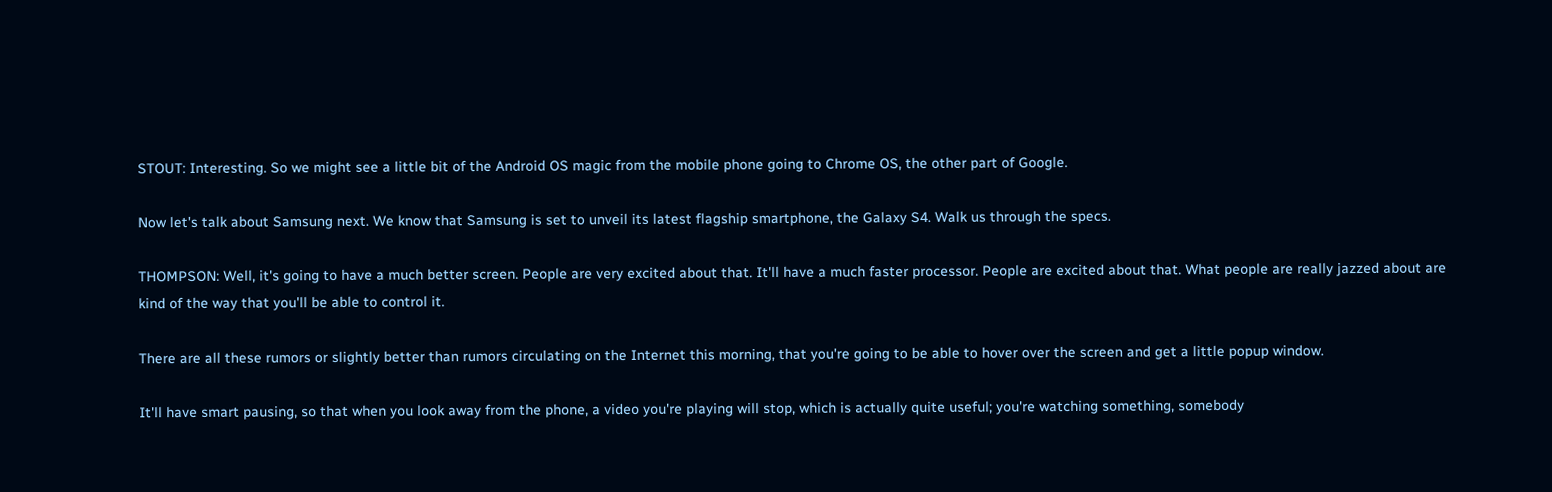STOUT: Interesting. So we might see a little bit of the Android OS magic from the mobile phone going to Chrome OS, the other part of Google.

Now let's talk about Samsung next. We know that Samsung is set to unveil its latest flagship smartphone, the Galaxy S4. Walk us through the specs.

THOMPSON: Well, it's going to have a much better screen. People are very excited about that. It'll have a much faster processor. People are excited about that. What people are really jazzed about are kind of the way that you'll be able to control it.

There are all these rumors or slightly better than rumors circulating on the Internet this morning, that you're going to be able to hover over the screen and get a little popup window.

It'll have smart pausing, so that when you look away from the phone, a video you're playing will stop, which is actually quite useful; you're watching something, somebody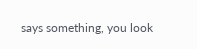says something, you look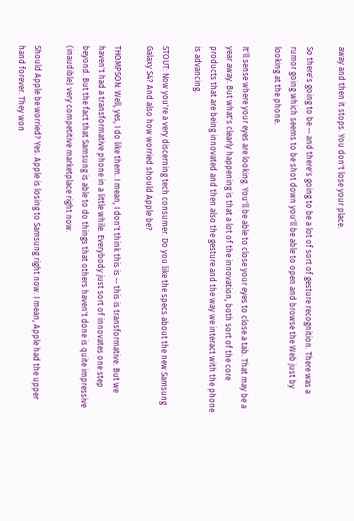away and then it stops. You don't lose your place.

So there's going to be -- and there's going to be a lot of sort of gesture recognition. There was a rumor going which seems to be shot down you'll be able to open and browse the Web just by looking at the phone.

It'll sense where your eyes are looking. You'll be able to close your eyes to close a tab. That may be a year away. But what's clearly happening is that a lot of the innovation, both sort of the core products that are being innovated and then also the gesture and the way we interact with the phone is advancing.

STOUT: Now you're a very discerning tech consumer. Do you like the specs about the new Samsung Galaxy S4? And also how worried should Apple be?

THOMPSON: Well, yes, I do like them. I mean, I don't think this is -- this is transformative. But we haven't had a transformative phone in a little while. Everybody just sort of innovates one step beyond. But the fact that Samsung is able to do things that others haven't done is quite impressive (inaudible) very competitive marketplace right now.

Should Apple be worried? Yes. Apple is losing to Samsung right now. I mean, Apple had the upper hand forever. They won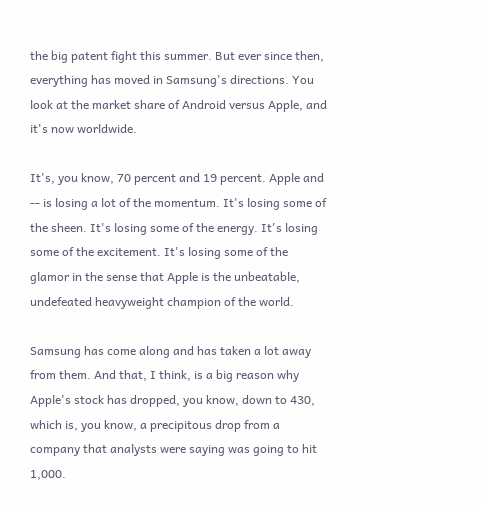the big patent fight this summer. But ever since then, everything has moved in Samsung's directions. You look at the market share of Android versus Apple, and it's now worldwide.

It's, you know, 70 percent and 19 percent. Apple and -- is losing a lot of the momentum. It's losing some of the sheen. It's losing some of the energy. It's losing some of the excitement. It's losing some of the glamor in the sense that Apple is the unbeatable, undefeated heavyweight champion of the world.

Samsung has come along and has taken a lot away from them. And that, I think, is a big reason why Apple's stock has dropped, you know, down to 430, which is, you know, a precipitous drop from a company that analysts were saying was going to hit 1,000.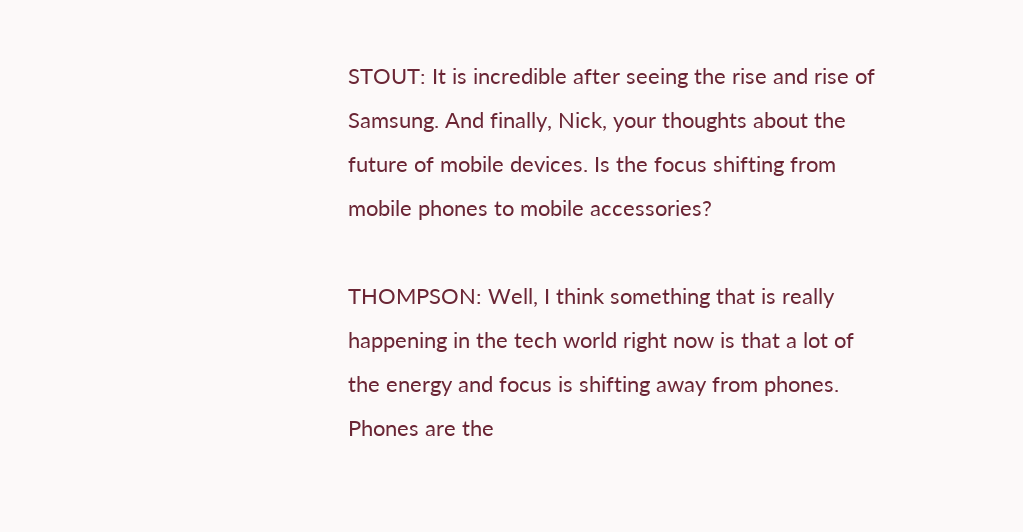STOUT: It is incredible after seeing the rise and rise of Samsung. And finally, Nick, your thoughts about the future of mobile devices. Is the focus shifting from mobile phones to mobile accessories?

THOMPSON: Well, I think something that is really happening in the tech world right now is that a lot of the energy and focus is shifting away from phones. Phones are the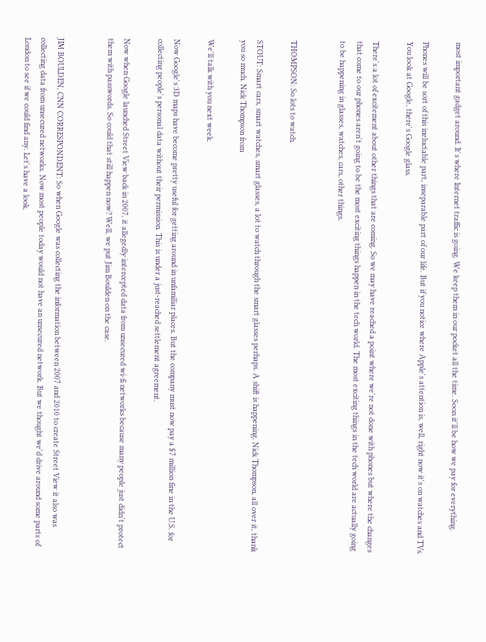most important gadget around. It's where Internet traffic is going. We keep them in our pocket all the time. Soon it'll be how we pay for everything.

Phones will be sort of this ineluctable part, inseparable part of our life. But if you notice where Apple's attention is, well, right now it's on watches and TVs. You look at Google, there's Google glass.

There's a lot of excitement about other things that are coming. So we may have reached a point where we're not done with phones but where the changes that come to our phones aren't going to be the most exciting things happen in the tech world. The most exciting things in the tech world are actually going to be happening in glasses, watches, cars, other things.


THOMPSON: So lots to watch.

STOUT: Smart cars, smart watches, smart glasses, a lot to watch through the smart glasses perhaps. A shift is happening. Nick Thompson, all over it, thank you so much. Nick Thompson from

We'll talk with you next week.

Now Google's 3D maps have become pretty useful for getting around in unfamiliar places. But the company must now pay a $7 million fine in the U.S. for collecting people's personal data without their permission. This is under a just-reached settlement agreement.

Now when Google launched Street View back in 2007, it allegedly intercepted data from unsecured wi-fi networks because many people just didn't protect them with passwords. So could that still happen now? Well, we put Jim Boulden on the case.


JIM BOULDEN, CNN CORRESPONDENT: So when Google was collecting the information between 2007 and 2010 to create Street View it also was collecting data from unsecured networks. Now most people today would not have an unsecured network. But we thought we'd drive around some parts of London to see if we could find any. Let's have a look.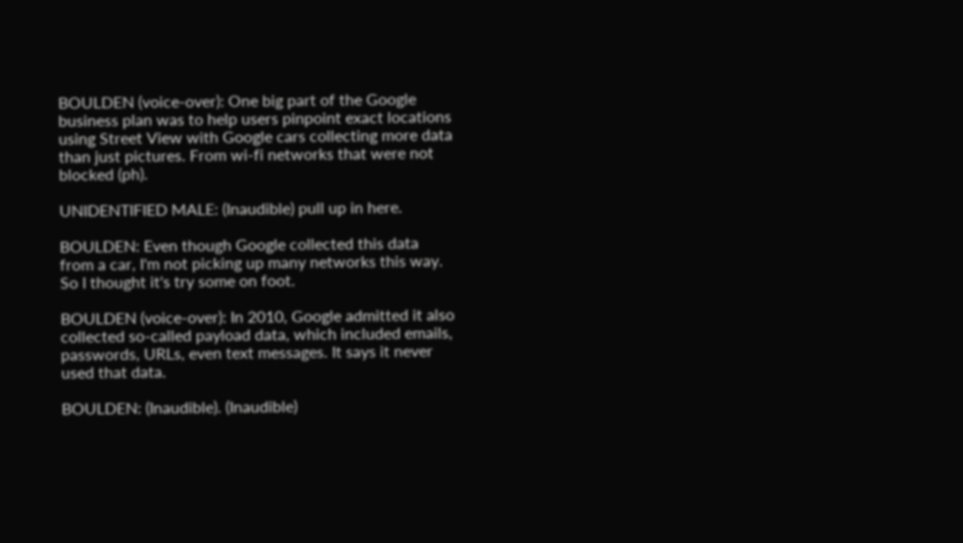BOULDEN (voice-over): One big part of the Google business plan was to help users pinpoint exact locations using Street View with Google cars collecting more data than just pictures. From wi-fi networks that were not blocked (ph).

UNIDENTIFIED MALE: (Inaudible) pull up in here.

BOULDEN: Even though Google collected this data from a car, I'm not picking up many networks this way. So I thought it's try some on foot.

BOULDEN (voice-over): In 2010, Google admitted it also collected so-called payload data, which included emails, passwords, URLs, even text messages. It says it never used that data.

BOULDEN: (Inaudible). (Inaudible)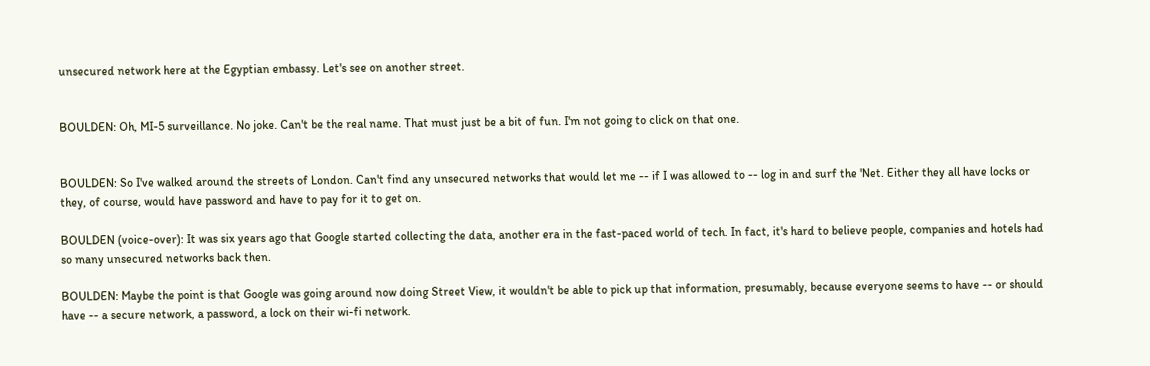unsecured network here at the Egyptian embassy. Let's see on another street.


BOULDEN: Oh, MI-5 surveillance. No joke. Can't be the real name. That must just be a bit of fun. I'm not going to click on that one.


BOULDEN: So I've walked around the streets of London. Can't find any unsecured networks that would let me -- if I was allowed to -- log in and surf the 'Net. Either they all have locks or they, of course, would have password and have to pay for it to get on.

BOULDEN (voice-over): It was six years ago that Google started collecting the data, another era in the fast-paced world of tech. In fact, it's hard to believe people, companies and hotels had so many unsecured networks back then.

BOULDEN: Maybe the point is that Google was going around now doing Street View, it wouldn't be able to pick up that information, presumably, because everyone seems to have -- or should have -- a secure network, a password, a lock on their wi-fi network.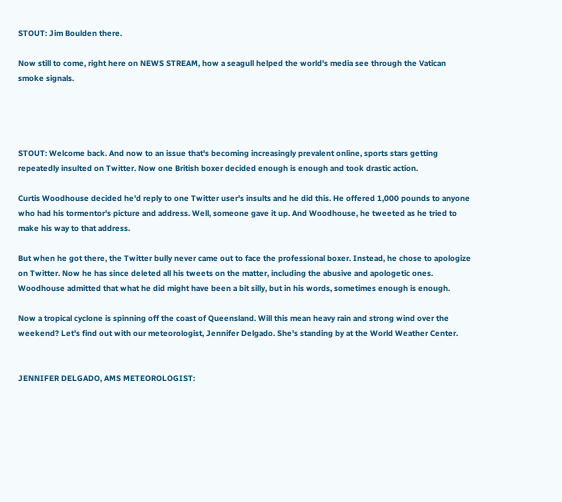STOUT: Jim Boulden there.

Now still to come, right here on NEWS STREAM, how a seagull helped the world's media see through the Vatican smoke signals.




STOUT: Welcome back. And now to an issue that's becoming increasingly prevalent online, sports stars getting repeatedly insulted on Twitter. Now one British boxer decided enough is enough and took drastic action.

Curtis Woodhouse decided he'd reply to one Twitter user's insults and he did this. He offered 1,000 pounds to anyone who had his tormentor's picture and address. Well, someone gave it up. And Woodhouse, he tweeted as he tried to make his way to that address.

But when he got there, the Twitter bully never came out to face the professional boxer. Instead, he chose to apologize on Twitter. Now he has since deleted all his tweets on the matter, including the abusive and apologetic ones. Woodhouse admitted that what he did might have been a bit silly, but in his words, sometimes enough is enough.

Now a tropical cyclone is spinning off the coast of Queensland. Will this mean heavy rain and strong wind over the weekend? Let's find out with our meteorologist, Jennifer Delgado. She's standing by at the World Weather Center.


JENNIFER DELGADO, AMS METEOROLOGIST: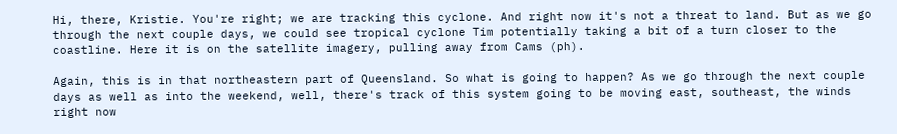Hi, there, Kristie. You're right; we are tracking this cyclone. And right now it's not a threat to land. But as we go through the next couple days, we could see tropical cyclone Tim potentially taking a bit of a turn closer to the coastline. Here it is on the satellite imagery, pulling away from Cams (ph).

Again, this is in that northeastern part of Queensland. So what is going to happen? As we go through the next couple days as well as into the weekend, well, there's track of this system going to be moving east, southeast, the winds right now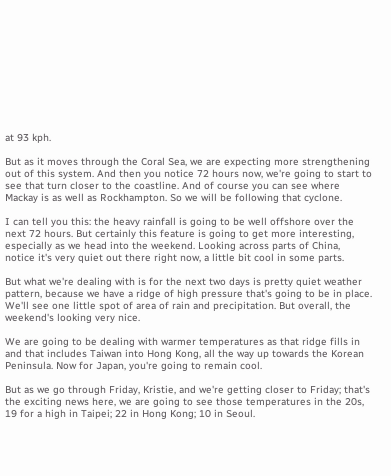at 93 kph.

But as it moves through the Coral Sea, we are expecting more strengthening out of this system. And then you notice 72 hours now, we're going to start to see that turn closer to the coastline. And of course you can see where Mackay is as well as Rockhampton. So we will be following that cyclone.

I can tell you this: the heavy rainfall is going to be well offshore over the next 72 hours. But certainly this feature is going to get more interesting, especially as we head into the weekend. Looking across parts of China, notice it's very quiet out there right now, a little bit cool in some parts.

But what we're dealing with is for the next two days is pretty quiet weather pattern, because we have a ridge of high pressure that's going to be in place. We'll see one little spot of area of rain and precipitation. But overall, the weekend's looking very nice.

We are going to be dealing with warmer temperatures as that ridge fills in and that includes Taiwan into Hong Kong, all the way up towards the Korean Peninsula. Now for Japan, you're going to remain cool.

But as we go through Friday, Kristie, and we're getting closer to Friday; that's the exciting news here, we are going to see those temperatures in the 20s, 19 for a high in Taipei; 22 in Hong Kong; 10 in Seoul.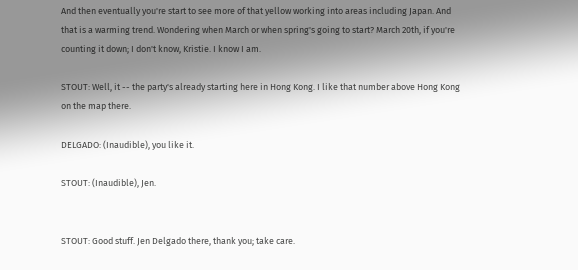And then eventually you're start to see more of that yellow working into areas including Japan. And that is a warming trend. Wondering when March or when spring's going to start? March 20th, if you're counting it down; I don't know, Kristie. I know I am.

STOUT: Well, it -- the party's already starting here in Hong Kong. I like that number above Hong Kong on the map there.

DELGADO: (Inaudible), you like it.

STOUT: (Inaudible), Jen.


STOUT: Good stuff. Jen Delgado there, thank you; take care.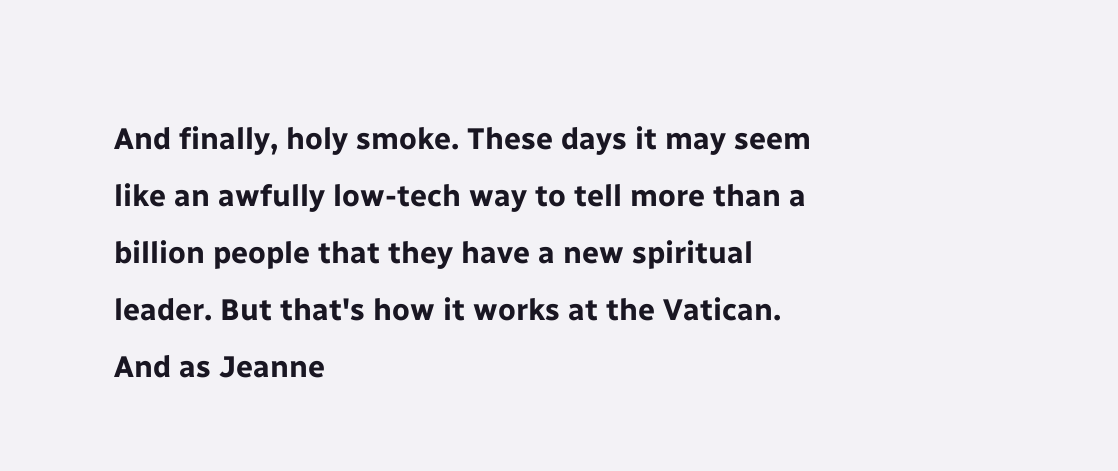And finally, holy smoke. These days it may seem like an awfully low-tech way to tell more than a billion people that they have a new spiritual leader. But that's how it works at the Vatican. And as Jeanne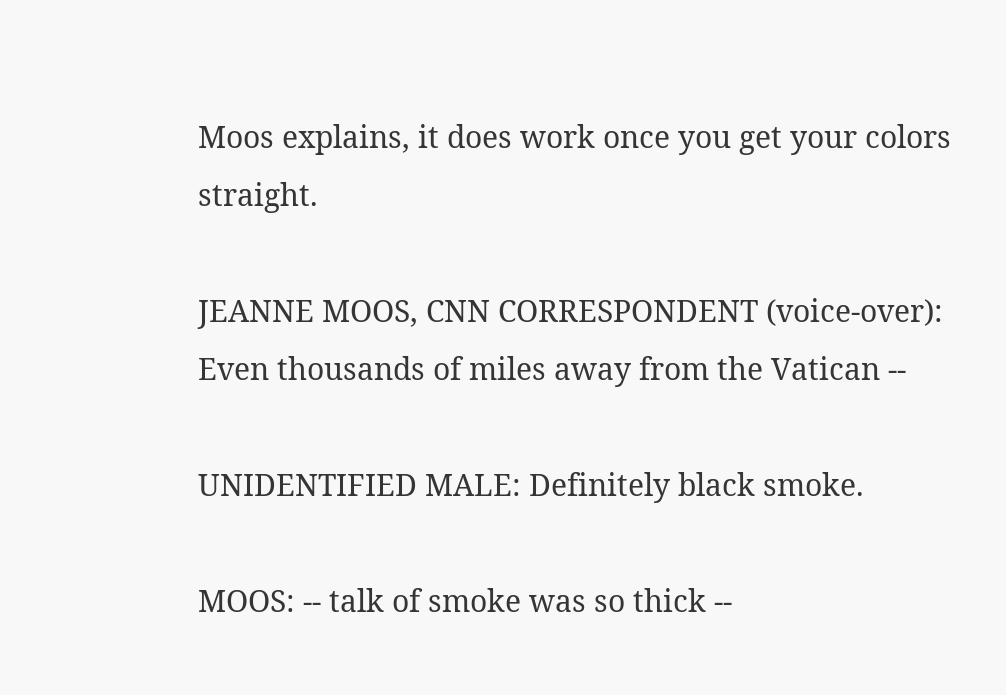Moos explains, it does work once you get your colors straight.

JEANNE MOOS, CNN CORRESPONDENT (voice-over): Even thousands of miles away from the Vatican --

UNIDENTIFIED MALE: Definitely black smoke.

MOOS: -- talk of smoke was so thick --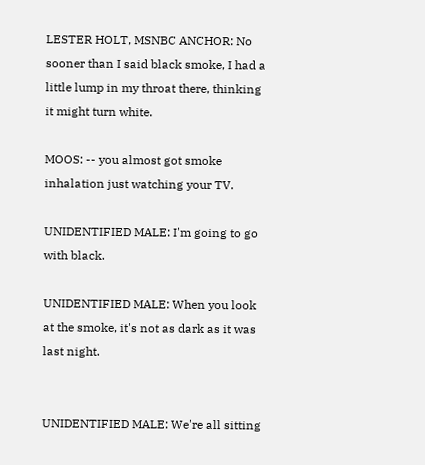LESTER HOLT, MSNBC ANCHOR: No sooner than I said black smoke, I had a little lump in my throat there, thinking it might turn white.

MOOS: -- you almost got smoke inhalation just watching your TV.

UNIDENTIFIED MALE: I'm going to go with black.

UNIDENTIFIED MALE: When you look at the smoke, it's not as dark as it was last night.


UNIDENTIFIED MALE: We're all sitting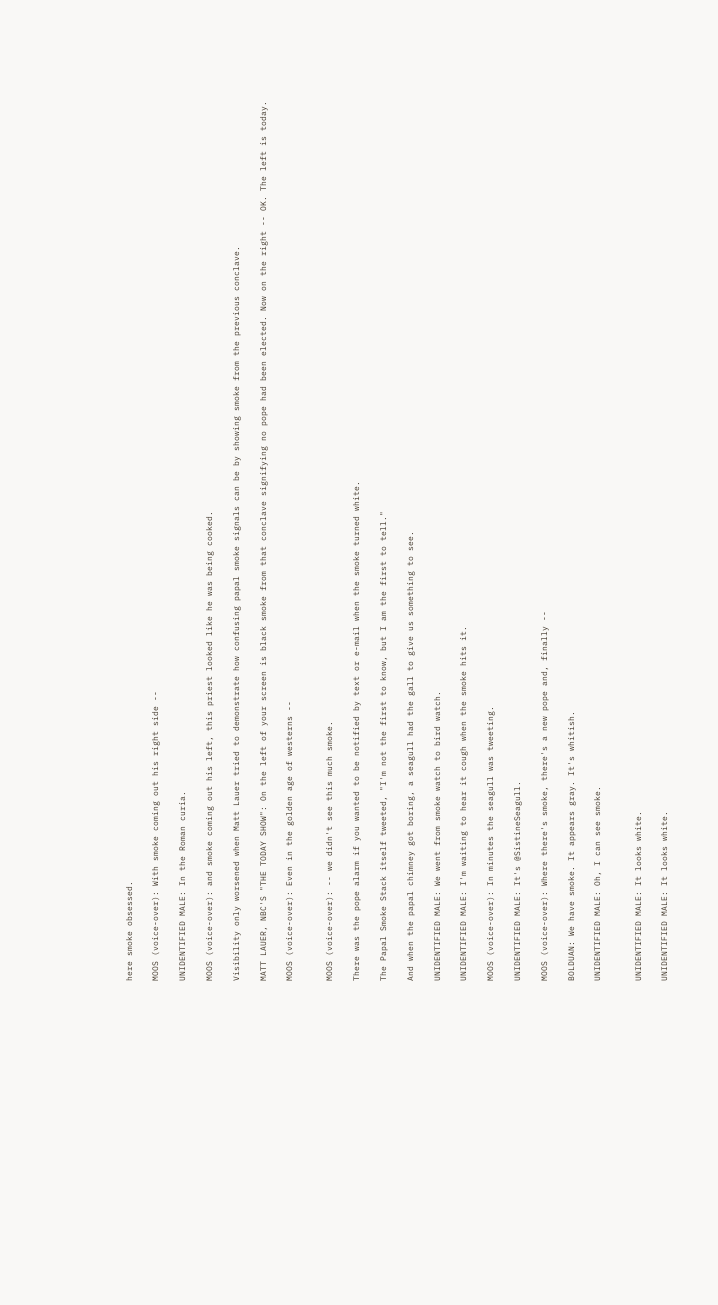here smoke obsessed.

MOOS (voice-over): With smoke coming out his right side --

UNIDENTIFIED MALE: In the Roman curia.

MOOS (voice-over): and smoke coming out his left, this priest looked like he was being cooked.

Visibility only worsened when Matt Lauer tried to demonstrate how confusing papal smoke signals can be by showing smoke from the previous conclave.

MATT LAUER, NBC'S "THE TODAY SHOW": On the left of your screen is black smoke from that conclave signifying no pope had been elected. Now on the right -- OK. The left is today.

MOOS (voice-over): Even in the golden age of westerns --


MOOS (voice-over): -- we didn't see this much smoke.

There was the pope alarm if you wanted to be notified by text or e-mail when the smoke turned white.

The Papal Smoke Stack itself tweeted, "I'm not the first to know, but I am the first to tell."

And when the papal chimney got boring, a seagull had the gall to give us something to see.

UNIDENTIFIED MALE: We went from smoke watch to bird watch.

UNIDENTIFIED MALE: I'm waiting to hear it cough when the smoke hits it.

MOOS (voice-over): In minutes the seagull was tweeting.

UNIDENTIFIED MALE: It's @SistineSeagull.

MOOS (voice-over): Where there's smoke, there's a new pope and, finally --

BOLDUAN: We have smoke. It appears gray. It's whitish.

UNIDENTIFIED MALE: Oh, I can see smoke.


UNIDENTIFIED MALE: It looks white.

UNIDENTIFIED MALE: It looks white.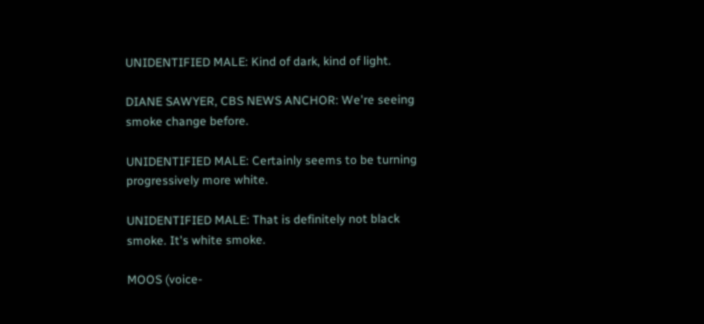UNIDENTIFIED MALE: Kind of dark, kind of light.

DIANE SAWYER, CBS NEWS ANCHOR: We're seeing smoke change before.

UNIDENTIFIED MALE: Certainly seems to be turning progressively more white.

UNIDENTIFIED MALE: That is definitely not black smoke. It's white smoke.

MOOS (voice-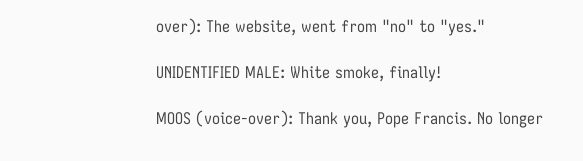over): The website, went from "no" to "yes."

UNIDENTIFIED MALE: White smoke, finally!

MOOS (voice-over): Thank you, Pope Francis. No longer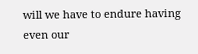will we have to endure having even our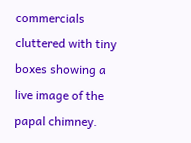commercials cluttered with tiny boxes showing a live image of the papal chimney.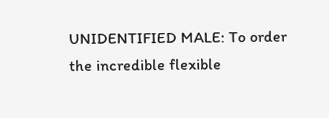UNIDENTIFIED MALE: To order the incredible flexible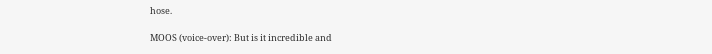hose.

MOOS (voice-over): But is it incredible and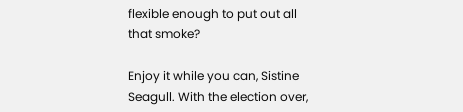flexible enough to put out all that smoke?

Enjoy it while you can, Sistine Seagull. With the election over,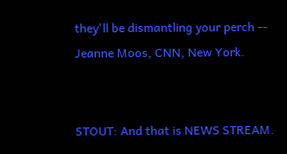they'll be dismantling your perch -- Jeanne Moos, CNN, New York.


STOUT: And that is NEWS STREAM.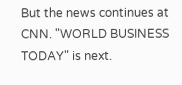But the news continues at CNN. "WORLD BUSINESS TODAY" is next.